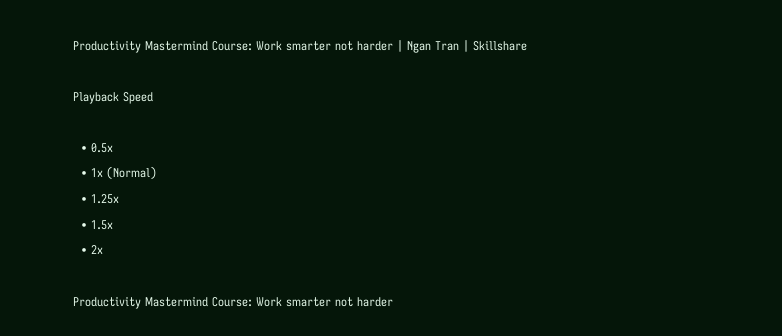Productivity Mastermind Course: Work smarter not harder | Ngan Tran | Skillshare

Playback Speed

  • 0.5x
  • 1x (Normal)
  • 1.25x
  • 1.5x
  • 2x

Productivity Mastermind Course: Work smarter not harder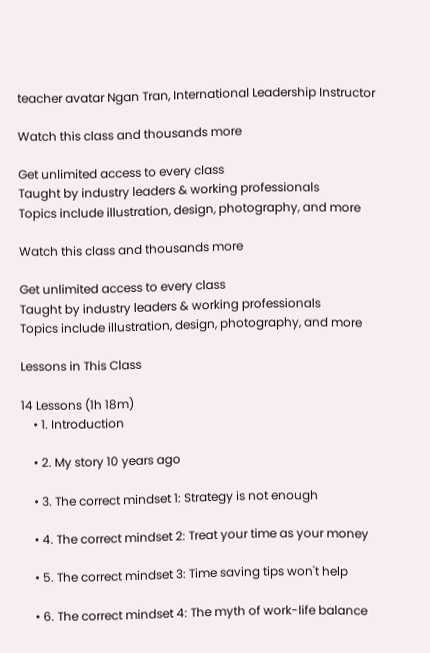teacher avatar Ngan Tran, International Leadership Instructor

Watch this class and thousands more

Get unlimited access to every class
Taught by industry leaders & working professionals
Topics include illustration, design, photography, and more

Watch this class and thousands more

Get unlimited access to every class
Taught by industry leaders & working professionals
Topics include illustration, design, photography, and more

Lessons in This Class

14 Lessons (1h 18m)
    • 1. Introduction

    • 2. My story 10 years ago

    • 3. The correct mindset 1: Strategy is not enough

    • 4. The correct mindset 2: Treat your time as your money

    • 5. The correct mindset 3: Time saving tips won't help

    • 6. The correct mindset 4: The myth of work-life balance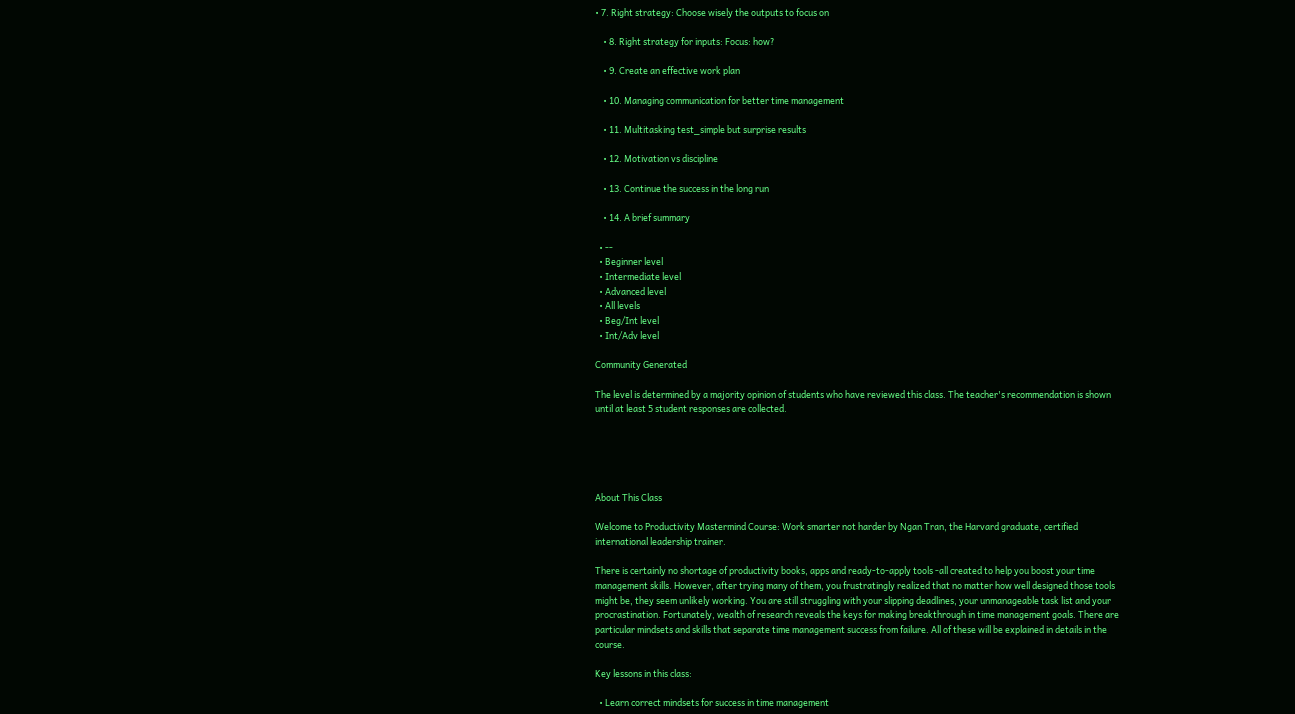• 7. Right strategy: Choose wisely the outputs to focus on

    • 8. Right strategy for inputs: Focus: how?

    • 9. Create an effective work plan

    • 10. Managing communication for better time management

    • 11. Multitasking test_simple but surprise results

    • 12. Motivation vs discipline

    • 13. Continue the success in the long run

    • 14. A brief summary

  • --
  • Beginner level
  • Intermediate level
  • Advanced level
  • All levels
  • Beg/Int level
  • Int/Adv level

Community Generated

The level is determined by a majority opinion of students who have reviewed this class. The teacher's recommendation is shown until at least 5 student responses are collected.





About This Class

Welcome to Productivity Mastermind Course: Work smarter not harder by Ngan Tran, the Harvard graduate, certified international leadership trainer.

There is certainly no shortage of productivity books, apps and ready-to-apply tools -all created to help you boost your time management skills. However, after trying many of them, you frustratingly realized that no matter how well designed those tools might be, they seem unlikely working. You are still struggling with your slipping deadlines, your unmanageable task list and your procrastination. Fortunately, wealth of research reveals the keys for making breakthrough in time management goals. There are particular mindsets and skills that separate time management success from failure. All of these will be explained in details in the course.

Key lessons in this class:

  • Learn correct mindsets for success in time management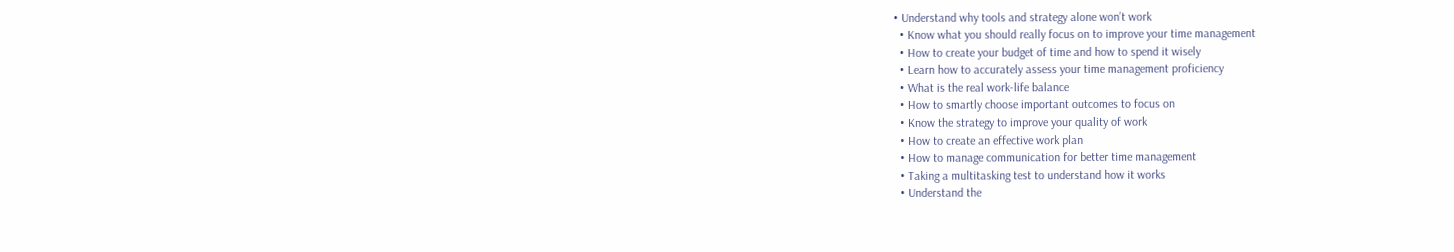• Understand why tools and strategy alone won’t work
  • Know what you should really focus on to improve your time management
  • How to create your budget of time and how to spend it wisely
  • Learn how to accurately assess your time management proficiency
  • What is the real work-life balance
  • How to smartly choose important outcomes to focus on
  • Know the strategy to improve your quality of work
  • How to create an effective work plan
  • How to manage communication for better time management
  • Taking a multitasking test to understand how it works
  • Understand the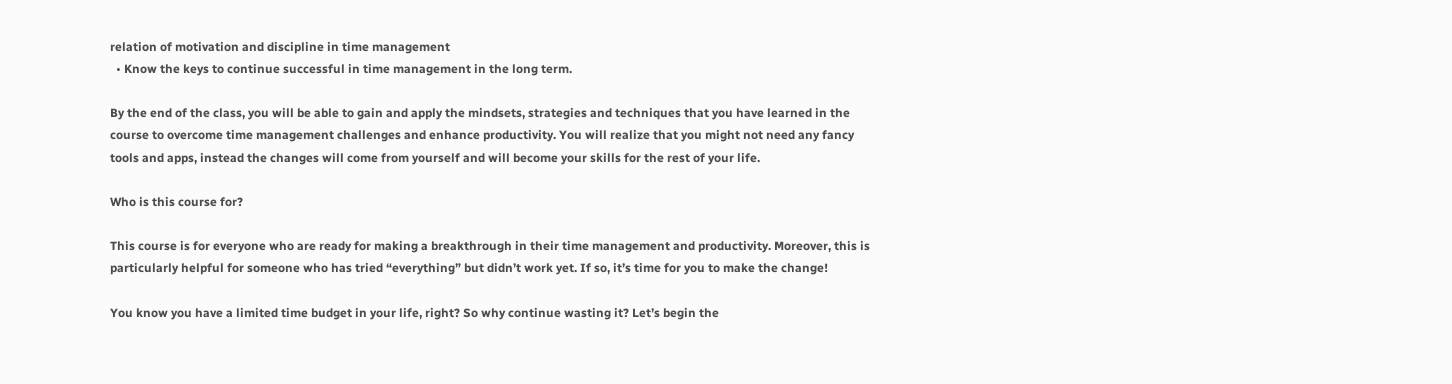relation of motivation and discipline in time management
  • Know the keys to continue successful in time management in the long term.

By the end of the class, you will be able to gain and apply the mindsets, strategies and techniques that you have learned in the course to overcome time management challenges and enhance productivity. You will realize that you might not need any fancy tools and apps, instead the changes will come from yourself and will become your skills for the rest of your life.

Who is this course for?

This course is for everyone who are ready for making a breakthrough in their time management and productivity. Moreover, this is particularly helpful for someone who has tried “everything” but didn’t work yet. If so, it’s time for you to make the change!

You know you have a limited time budget in your life, right? So why continue wasting it? Let’s begin the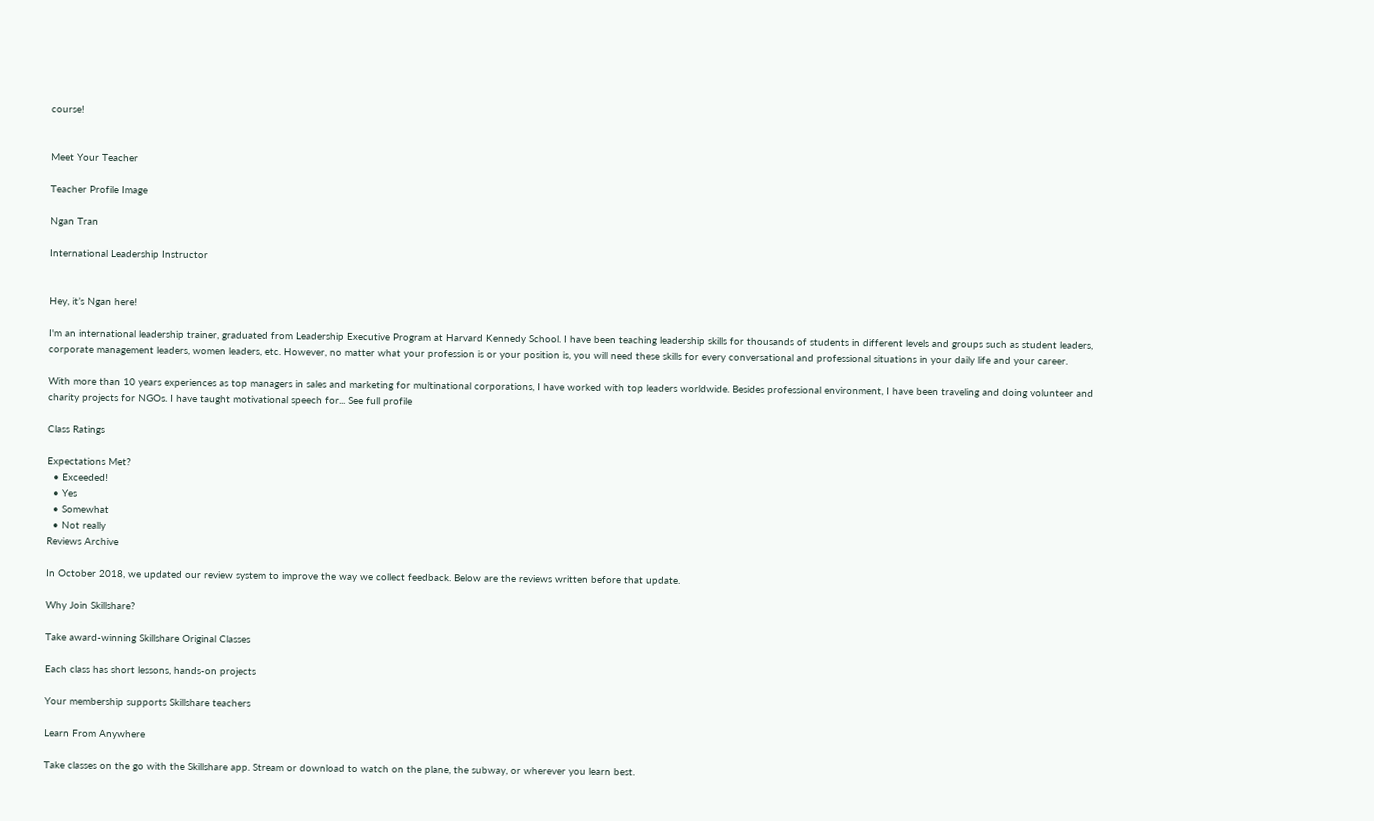course!


Meet Your Teacher

Teacher Profile Image

Ngan Tran

International Leadership Instructor


Hey, it’s Ngan here!

I'm an international leadership trainer, graduated from Leadership Executive Program at Harvard Kennedy School. I have been teaching leadership skills for thousands of students in different levels and groups such as student leaders, corporate management leaders, women leaders, etc. However, no matter what your profession is or your position is, you will need these skills for every conversational and professional situations in your daily life and your career.

With more than 10 years experiences as top managers in sales and marketing for multinational corporations, I have worked with top leaders worldwide. Besides professional environment, I have been traveling and doing volunteer and charity projects for NGOs. I have taught motivational speech for... See full profile

Class Ratings

Expectations Met?
  • Exceeded!
  • Yes
  • Somewhat
  • Not really
Reviews Archive

In October 2018, we updated our review system to improve the way we collect feedback. Below are the reviews written before that update.

Why Join Skillshare?

Take award-winning Skillshare Original Classes

Each class has short lessons, hands-on projects

Your membership supports Skillshare teachers

Learn From Anywhere

Take classes on the go with the Skillshare app. Stream or download to watch on the plane, the subway, or wherever you learn best.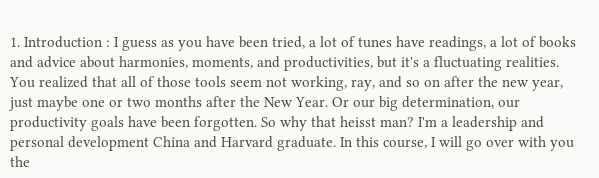1. Introduction : I guess as you have been tried, a lot of tunes have readings, a lot of books and advice about harmonies, moments, and productivities, but it's a fluctuating realities. You realized that all of those tools seem not working, ray, and so on after the new year, just maybe one or two months after the New Year. Or our big determination, our productivity goals have been forgotten. So why that heisst man? I'm a leadership and personal development China and Harvard graduate. In this course, I will go over with you the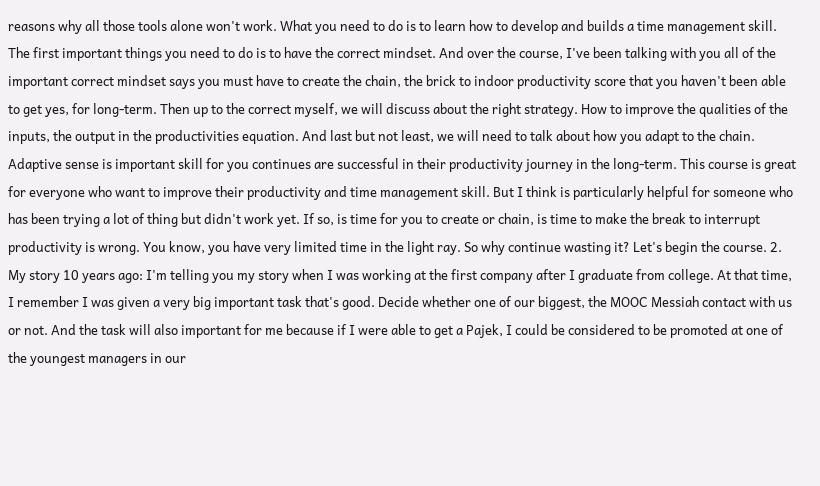reasons why all those tools alone won't work. What you need to do is to learn how to develop and builds a time management skill. The first important things you need to do is to have the correct mindset. And over the course, I've been talking with you all of the important correct mindset says you must have to create the chain, the brick to indoor productivity score that you haven't been able to get yes, for long-term. Then up to the correct myself, we will discuss about the right strategy. How to improve the qualities of the inputs, the output in the productivities equation. And last but not least, we will need to talk about how you adapt to the chain. Adaptive sense is important skill for you continues are successful in their productivity journey in the long-term. This course is great for everyone who want to improve their productivity and time management skill. But I think is particularly helpful for someone who has been trying a lot of thing but didn't work yet. If so, is time for you to create or chain, is time to make the break to interrupt productivity is wrong. You know, you have very limited time in the light ray. So why continue wasting it? Let's begin the course. 2. My story 10 years ago: I'm telling you my story when I was working at the first company after I graduate from college. At that time, I remember I was given a very big important task that's good. Decide whether one of our biggest, the MOOC Messiah contact with us or not. And the task will also important for me because if I were able to get a Pajek, I could be considered to be promoted at one of the youngest managers in our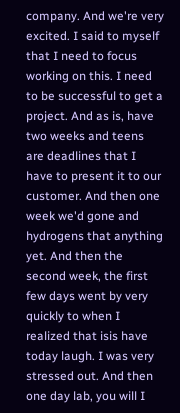company. And we're very excited. I said to myself that I need to focus working on this. I need to be successful to get a project. And as is, have two weeks and teens are deadlines that I have to present it to our customer. And then one week we'd gone and hydrogens that anything yet. And then the second week, the first few days went by very quickly to when I realized that isis have today laugh. I was very stressed out. And then one day lab, you will I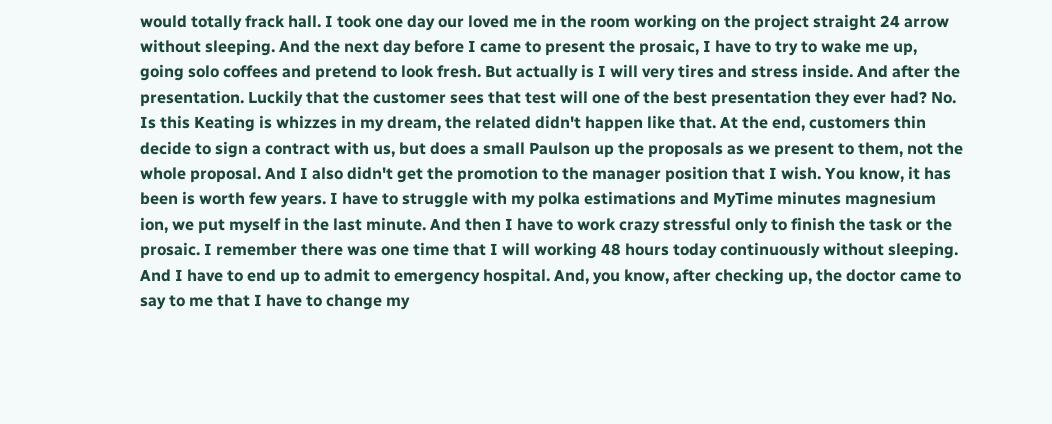would totally frack hall. I took one day our loved me in the room working on the project straight 24 arrow without sleeping. And the next day before I came to present the prosaic, I have to try to wake me up, going solo coffees and pretend to look fresh. But actually is I will very tires and stress inside. And after the presentation. Luckily that the customer sees that test will one of the best presentation they ever had? No. Is this Keating is whizzes in my dream, the related didn't happen like that. At the end, customers thin decide to sign a contract with us, but does a small Paulson up the proposals as we present to them, not the whole proposal. And I also didn't get the promotion to the manager position that I wish. You know, it has been is worth few years. I have to struggle with my polka estimations and MyTime minutes magnesium ion, we put myself in the last minute. And then I have to work crazy stressful only to finish the task or the prosaic. I remember there was one time that I will working 48 hours today continuously without sleeping. And I have to end up to admit to emergency hospital. And, you know, after checking up, the doctor came to say to me that I have to change my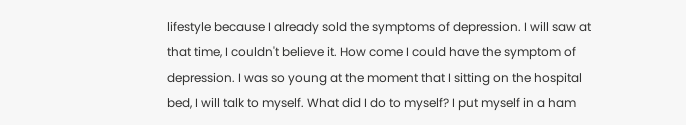lifestyle because I already sold the symptoms of depression. I will saw at that time, I couldn't believe it. How come I could have the symptom of depression. I was so young at the moment that I sitting on the hospital bed, I will talk to myself. What did I do to myself? I put myself in a ham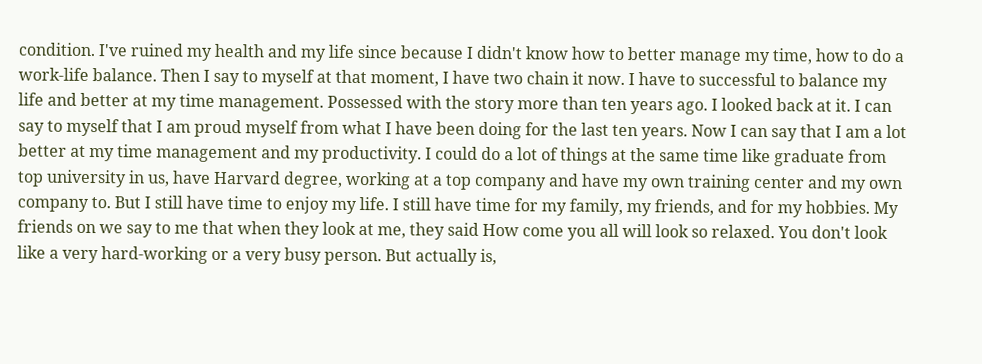condition. I've ruined my health and my life since because I didn't know how to better manage my time, how to do a work-life balance. Then I say to myself at that moment, I have two chain it now. I have to successful to balance my life and better at my time management. Possessed with the story more than ten years ago. I looked back at it. I can say to myself that I am proud myself from what I have been doing for the last ten years. Now I can say that I am a lot better at my time management and my productivity. I could do a lot of things at the same time like graduate from top university in us, have Harvard degree, working at a top company and have my own training center and my own company to. But I still have time to enjoy my life. I still have time for my family, my friends, and for my hobbies. My friends on we say to me that when they look at me, they said How come you all will look so relaxed. You don't look like a very hard-working or a very busy person. But actually is,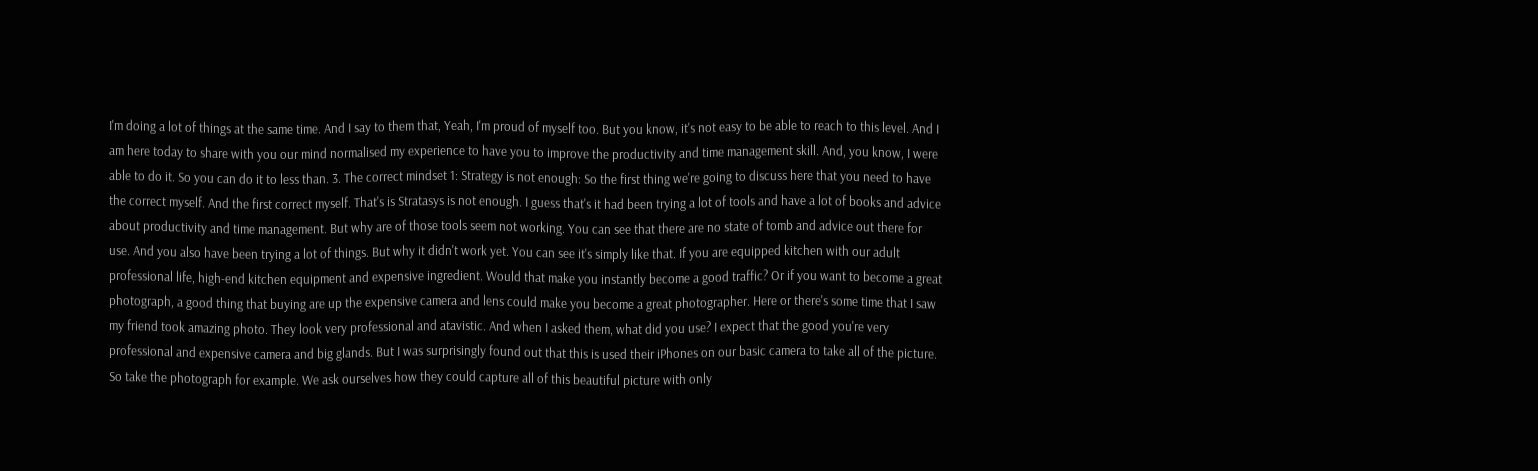I'm doing a lot of things at the same time. And I say to them that, Yeah, I'm proud of myself too. But you know, it's not easy to be able to reach to this level. And I am here today to share with you our mind normalised my experience to have you to improve the productivity and time management skill. And, you know, I were able to do it. So you can do it to less than. 3. The correct mindset 1: Strategy is not enough: So the first thing we're going to discuss here that you need to have the correct myself. And the first correct myself. That's is Stratasys is not enough. I guess that's it had been trying a lot of tools and have a lot of books and advice about productivity and time management. But why are of those tools seem not working. You can see that there are no state of tomb and advice out there for use. And you also have been trying a lot of things. But why it didn't work yet. You can see it's simply like that. If you are equipped kitchen with our adult professional life, high-end kitchen equipment and expensive ingredient. Would that make you instantly become a good traffic? Or if you want to become a great photograph, a good thing that buying are up the expensive camera and lens could make you become a great photographer. Here or there's some time that I saw my friend took amazing photo. They look very professional and atavistic. And when I asked them, what did you use? I expect that the good you're very professional and expensive camera and big glands. But I was surprisingly found out that this is used their iPhones on our basic camera to take all of the picture. So take the photograph for example. We ask ourselves how they could capture all of this beautiful picture with only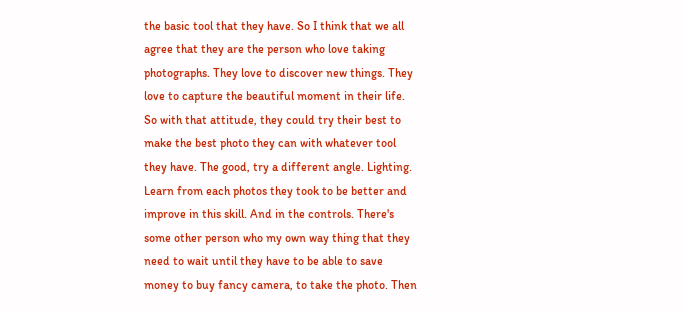the basic tool that they have. So I think that we all agree that they are the person who love taking photographs. They love to discover new things. They love to capture the beautiful moment in their life. So with that attitude, they could try their best to make the best photo they can with whatever tool they have. The good, try a different angle. Lighting. Learn from each photos they took to be better and improve in this skill. And in the controls. There's some other person who my own way thing that they need to wait until they have to be able to save money to buy fancy camera, to take the photo. Then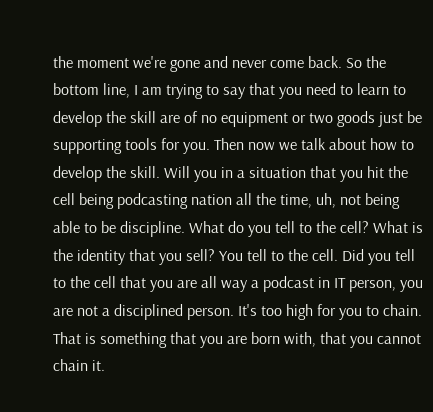the moment we're gone and never come back. So the bottom line, I am trying to say that you need to learn to develop the skill are of no equipment or two goods just be supporting tools for you. Then now we talk about how to develop the skill. Will you in a situation that you hit the cell being podcasting nation all the time, uh, not being able to be discipline. What do you tell to the cell? What is the identity that you sell? You tell to the cell. Did you tell to the cell that you are all way a podcast in IT person, you are not a disciplined person. It's too high for you to chain. That is something that you are born with, that you cannot chain it.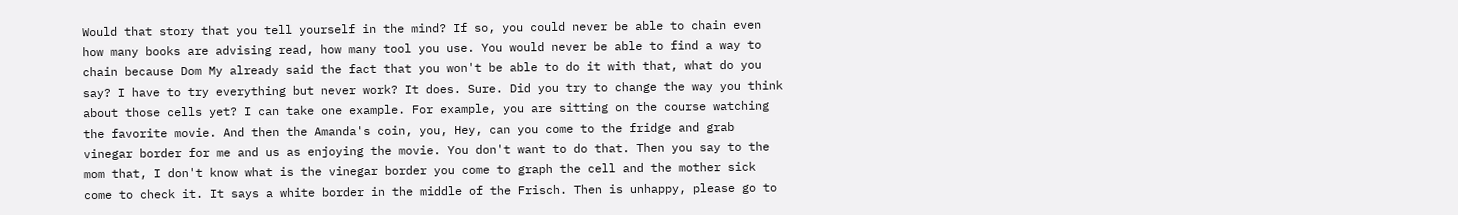Would that story that you tell yourself in the mind? If so, you could never be able to chain even how many books are advising read, how many tool you use. You would never be able to find a way to chain because Dom My already said the fact that you won't be able to do it with that, what do you say? I have to try everything but never work? It does. Sure. Did you try to change the way you think about those cells yet? I can take one example. For example, you are sitting on the course watching the favorite movie. And then the Amanda's coin, you, Hey, can you come to the fridge and grab vinegar border for me and us as enjoying the movie. You don't want to do that. Then you say to the mom that, I don't know what is the vinegar border you come to graph the cell and the mother sick come to check it. It says a white border in the middle of the Frisch. Then is unhappy, please go to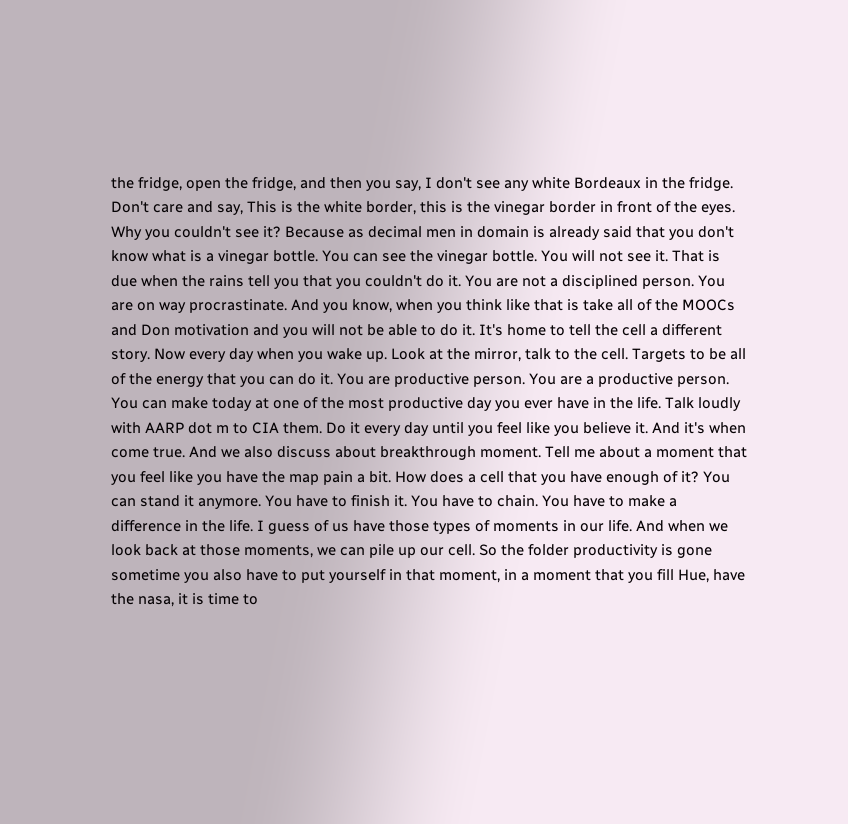the fridge, open the fridge, and then you say, I don't see any white Bordeaux in the fridge. Don't care and say, This is the white border, this is the vinegar border in front of the eyes. Why you couldn't see it? Because as decimal men in domain is already said that you don't know what is a vinegar bottle. You can see the vinegar bottle. You will not see it. That is due when the rains tell you that you couldn't do it. You are not a disciplined person. You are on way procrastinate. And you know, when you think like that is take all of the MOOCs and Don motivation and you will not be able to do it. It's home to tell the cell a different story. Now every day when you wake up. Look at the mirror, talk to the cell. Targets to be all of the energy that you can do it. You are productive person. You are a productive person. You can make today at one of the most productive day you ever have in the life. Talk loudly with AARP dot m to CIA them. Do it every day until you feel like you believe it. And it's when come true. And we also discuss about breakthrough moment. Tell me about a moment that you feel like you have the map pain a bit. How does a cell that you have enough of it? You can stand it anymore. You have to finish it. You have to chain. You have to make a difference in the life. I guess of us have those types of moments in our life. And when we look back at those moments, we can pile up our cell. So the folder productivity is gone sometime you also have to put yourself in that moment, in a moment that you fill Hue, have the nasa, it is time to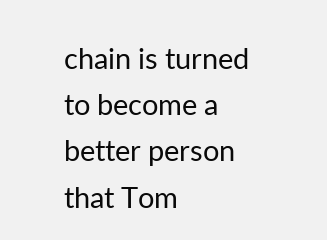chain is turned to become a better person that Tom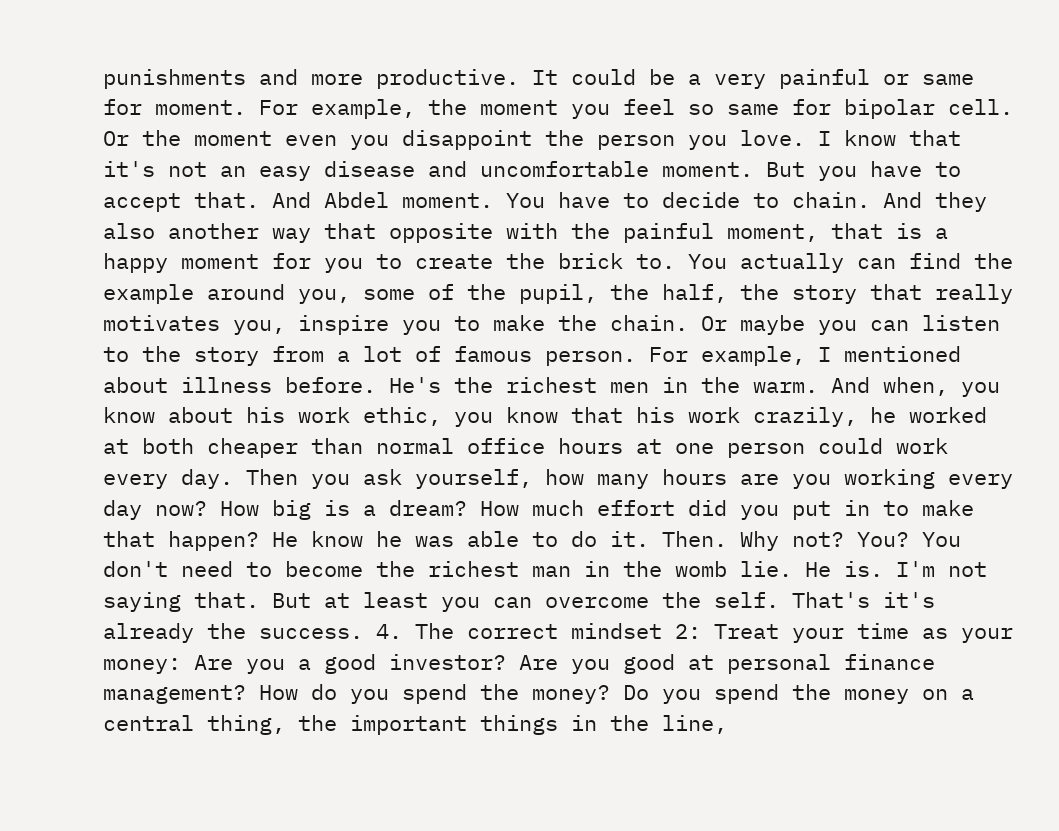punishments and more productive. It could be a very painful or same for moment. For example, the moment you feel so same for bipolar cell. Or the moment even you disappoint the person you love. I know that it's not an easy disease and uncomfortable moment. But you have to accept that. And Abdel moment. You have to decide to chain. And they also another way that opposite with the painful moment, that is a happy moment for you to create the brick to. You actually can find the example around you, some of the pupil, the half, the story that really motivates you, inspire you to make the chain. Or maybe you can listen to the story from a lot of famous person. For example, I mentioned about illness before. He's the richest men in the warm. And when, you know about his work ethic, you know that his work crazily, he worked at both cheaper than normal office hours at one person could work every day. Then you ask yourself, how many hours are you working every day now? How big is a dream? How much effort did you put in to make that happen? He know he was able to do it. Then. Why not? You? You don't need to become the richest man in the womb lie. He is. I'm not saying that. But at least you can overcome the self. That's it's already the success. 4. The correct mindset 2: Treat your time as your money: Are you a good investor? Are you good at personal finance management? How do you spend the money? Do you spend the money on a central thing, the important things in the line,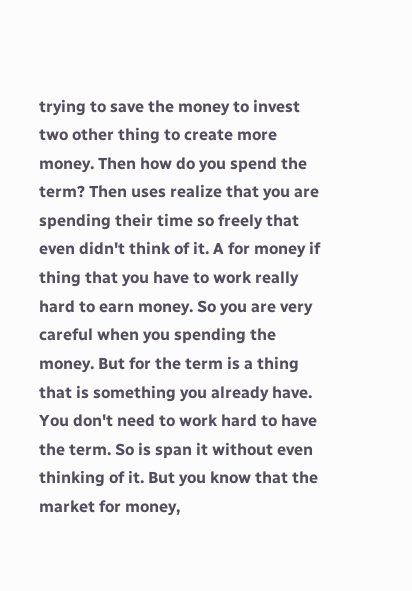trying to save the money to invest two other thing to create more money. Then how do you spend the term? Then uses realize that you are spending their time so freely that even didn't think of it. A for money if thing that you have to work really hard to earn money. So you are very careful when you spending the money. But for the term is a thing that is something you already have. You don't need to work hard to have the term. So is span it without even thinking of it. But you know that the market for money,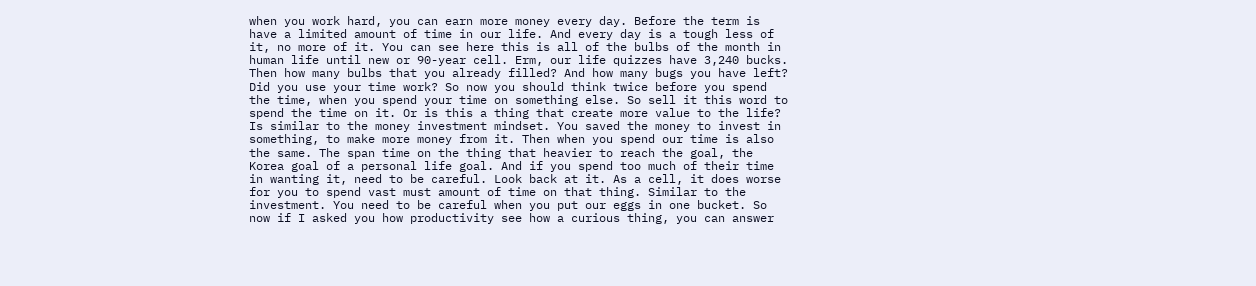when you work hard, you can earn more money every day. Before the term is have a limited amount of time in our life. And every day is a tough less of it, no more of it. You can see here this is all of the bulbs of the month in human life until new or 90-year cell. Erm, our life quizzes have 3,240 bucks. Then how many bulbs that you already filled? And how many bugs you have left? Did you use your time work? So now you should think twice before you spend the time, when you spend your time on something else. So sell it this word to spend the time on it. Or is this a thing that create more value to the life? Is similar to the money investment mindset. You saved the money to invest in something, to make more money from it. Then when you spend our time is also the same. The span time on the thing that heavier to reach the goal, the Korea goal of a personal life goal. And if you spend too much of their time in wanting it, need to be careful. Look back at it. As a cell, it does worse for you to spend vast must amount of time on that thing. Similar to the investment. You need to be careful when you put our eggs in one bucket. So now if I asked you how productivity see how a curious thing, you can answer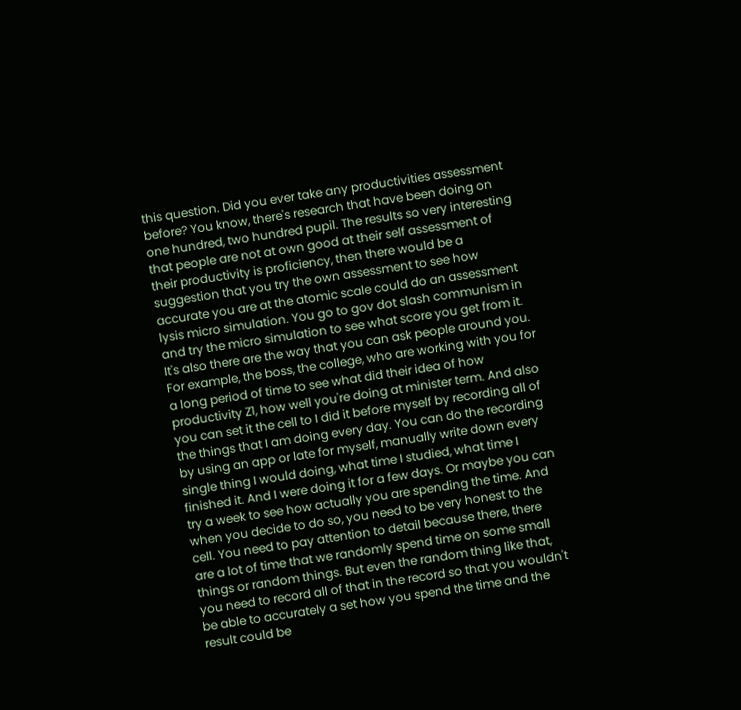this question. Did you ever take any productivities assessment before? You know, there's research that have been doing on one hundred, two hundred pupil. The results so very interesting that people are not at own good at their self assessment of their productivity is proficiency, then there would be a suggestion that you try the own assessment to see how accurate you are at the atomic scale could do an assessment lysis micro simulation. You go to gov dot slash communism in and try the micro simulation to see what score you get from it. It's also there are the way that you can ask people around you. For example, the boss, the college, who are working with you for a long period of time to see what did their idea of how productivity Z1, how well you're doing at minister term. And also you can set it the cell to I did it before myself by recording all of the things that I am doing every day. You can do the recording by using an app or late for myself, manually write down every single thing I would doing, what time I studied, what time I finished it. And I were doing it for a few days. Or maybe you can try a week to see how actually you are spending the time. And when you decide to do so, you need to be very honest to the cell. You need to pay attention to detail because there, there are a lot of time that we randomly spend time on some small things or random things. But even the random thing like that, you need to record all of that in the record so that you wouldn't be able to accurately a set how you spend the time and the result could be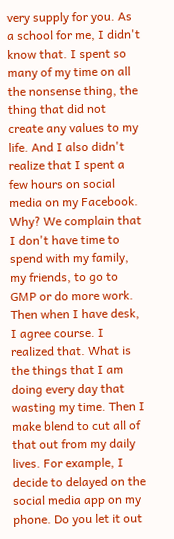very supply for you. As a school for me, I didn't know that. I spent so many of my time on all the nonsense thing, the thing that did not create any values to my life. And I also didn't realize that I spent a few hours on social media on my Facebook. Why? We complain that I don't have time to spend with my family, my friends, to go to GMP or do more work. Then when I have desk, I agree course. I realized that. What is the things that I am doing every day that wasting my time. Then I make blend to cut all of that out from my daily lives. For example, I decide to delayed on the social media app on my phone. Do you let it out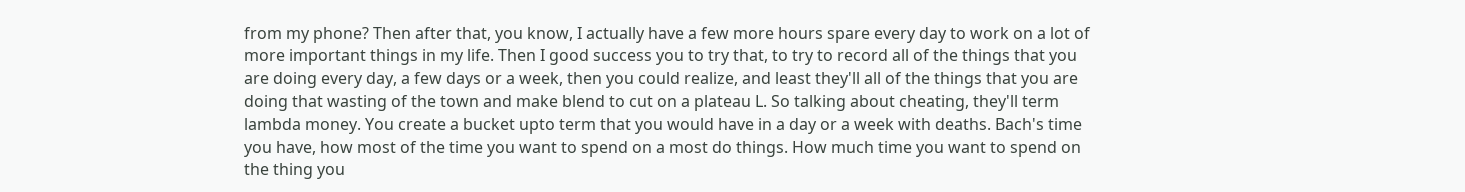from my phone? Then after that, you know, I actually have a few more hours spare every day to work on a lot of more important things in my life. Then I good success you to try that, to try to record all of the things that you are doing every day, a few days or a week, then you could realize, and least they'll all of the things that you are doing that wasting of the town and make blend to cut on a plateau L. So talking about cheating, they'll term lambda money. You create a bucket upto term that you would have in a day or a week with deaths. Bach's time you have, how most of the time you want to spend on a most do things. How much time you want to spend on the thing you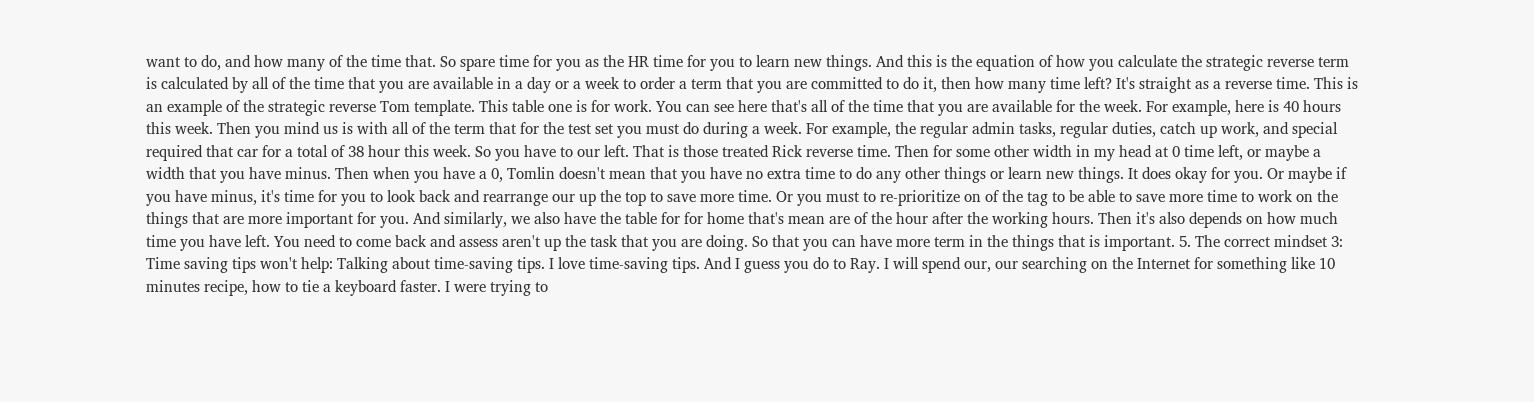want to do, and how many of the time that. So spare time for you as the HR time for you to learn new things. And this is the equation of how you calculate the strategic reverse term is calculated by all of the time that you are available in a day or a week to order a term that you are committed to do it, then how many time left? It's straight as a reverse time. This is an example of the strategic reverse Tom template. This table one is for work. You can see here that's all of the time that you are available for the week. For example, here is 40 hours this week. Then you mind us is with all of the term that for the test set you must do during a week. For example, the regular admin tasks, regular duties, catch up work, and special required that car for a total of 38 hour this week. So you have to our left. That is those treated Rick reverse time. Then for some other width in my head at 0 time left, or maybe a width that you have minus. Then when you have a 0, Tomlin doesn't mean that you have no extra time to do any other things or learn new things. It does okay for you. Or maybe if you have minus, it's time for you to look back and rearrange our up the top to save more time. Or you must to re-prioritize on of the tag to be able to save more time to work on the things that are more important for you. And similarly, we also have the table for for home that's mean are of the hour after the working hours. Then it's also depends on how much time you have left. You need to come back and assess aren't up the task that you are doing. So that you can have more term in the things that is important. 5. The correct mindset 3: Time saving tips won't help: Talking about time-saving tips. I love time-saving tips. And I guess you do to Ray. I will spend our, our searching on the Internet for something like 10 minutes recipe, how to tie a keyboard faster. I were trying to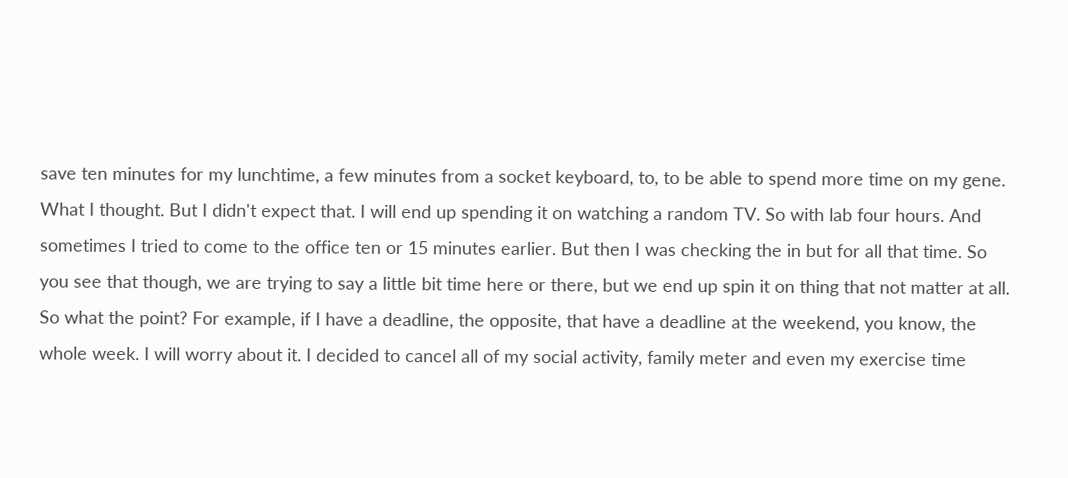save ten minutes for my lunchtime, a few minutes from a socket keyboard, to, to be able to spend more time on my gene. What I thought. But I didn't expect that. I will end up spending it on watching a random TV. So with lab four hours. And sometimes I tried to come to the office ten or 15 minutes earlier. But then I was checking the in but for all that time. So you see that though, we are trying to say a little bit time here or there, but we end up spin it on thing that not matter at all. So what the point? For example, if I have a deadline, the opposite, that have a deadline at the weekend, you know, the whole week. I will worry about it. I decided to cancel all of my social activity, family meter and even my exercise time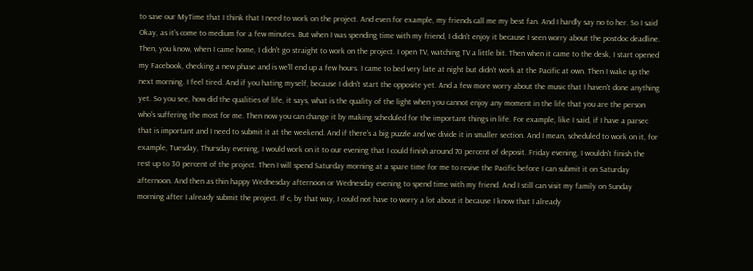to save our MyTime that I think that I need to work on the project. And even for example, my friends call me my best fan. And I hardly say no to her. So I said Okay, as it's come to medium for a few minutes. But when I was spending time with my friend, I didn't enjoy it because I seen worry about the postdoc deadline. Then, you know, when I came home, I didn't go straight to work on the project. I open TV, watching TV a little bit. Then when it came to the desk, I start opened my Facebook, checking a new phase and is we'll end up a few hours. I came to bed very late at night but didn't work at the Pacific at own. Then I wake up the next morning. I feel tired. And if you hating myself, because I didn't start the opposite yet. And a few more worry about the music that I haven't done anything yet. So you see, how did the qualities of life, it says, what is the quality of the light when you cannot enjoy any moment in the life that you are the person who's suffering the most for me. Then now you can change it by making scheduled for the important things in life. For example, like I said, if I have a parsec that is important and I need to submit it at the weekend. And if there's a big puzzle and we divide it in smaller section. And I mean, scheduled to work on it, for example, Tuesday, Thursday evening, I would work on it to our evening that I could finish around 70 percent of deposit. Friday evening, I wouldn't finish the rest up to 30 percent of the project. Then I will spend Saturday morning at a spare time for me to revive the Pacific before I can submit it on Saturday afternoon. And then as thin happy Wednesday afternoon or Wednesday evening to spend time with my friend. And I still can visit my family on Sunday morning after I already submit the project. If c, by that way, I could not have to worry a lot about it because I know that I already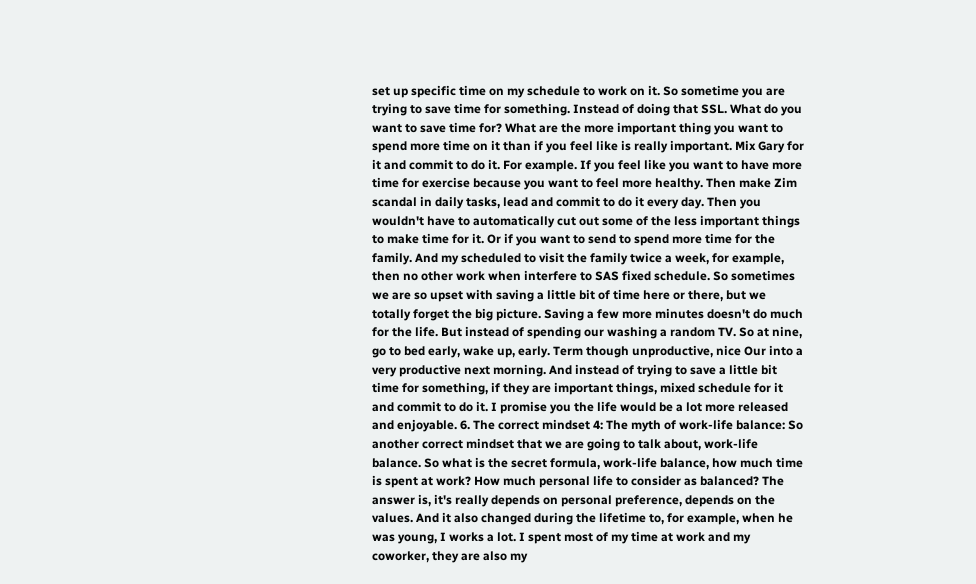set up specific time on my schedule to work on it. So sometime you are trying to save time for something. Instead of doing that SSL. What do you want to save time for? What are the more important thing you want to spend more time on it than if you feel like is really important. Mix Gary for it and commit to do it. For example. If you feel like you want to have more time for exercise because you want to feel more healthy. Then make Zim scandal in daily tasks, lead and commit to do it every day. Then you wouldn't have to automatically cut out some of the less important things to make time for it. Or if you want to send to spend more time for the family. And my scheduled to visit the family twice a week, for example, then no other work when interfere to SAS fixed schedule. So sometimes we are so upset with saving a little bit of time here or there, but we totally forget the big picture. Saving a few more minutes doesn't do much for the life. But instead of spending our washing a random TV. So at nine, go to bed early, wake up, early. Term though unproductive, nice Our into a very productive next morning. And instead of trying to save a little bit time for something, if they are important things, mixed schedule for it and commit to do it. I promise you the life would be a lot more released and enjoyable. 6. The correct mindset 4: The myth of work-life balance: So another correct mindset that we are going to talk about, work-life balance. So what is the secret formula, work-life balance, how much time is spent at work? How much personal life to consider as balanced? The answer is, it's really depends on personal preference, depends on the values. And it also changed during the lifetime to, for example, when he was young, I works a lot. I spent most of my time at work and my coworker, they are also my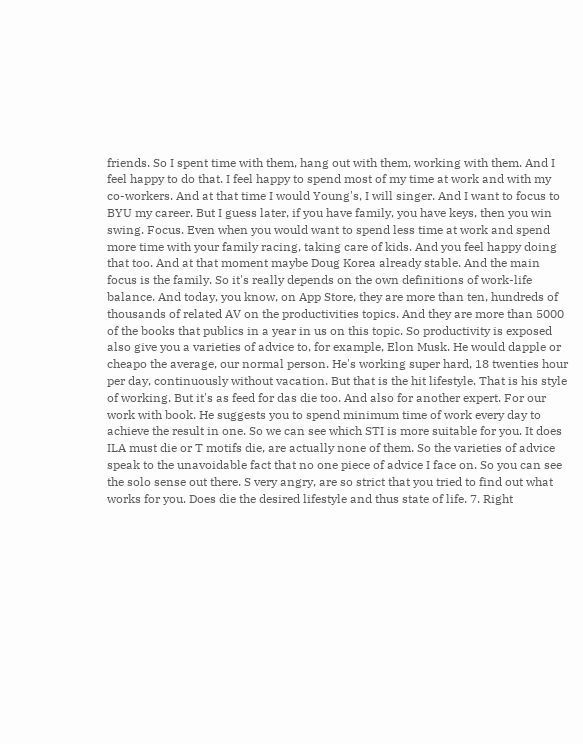friends. So I spent time with them, hang out with them, working with them. And I feel happy to do that. I feel happy to spend most of my time at work and with my co-workers. And at that time I would Young's, I will singer. And I want to focus to BYU my career. But I guess later, if you have family, you have keys, then you win swing. Focus. Even when you would want to spend less time at work and spend more time with your family racing, taking care of kids. And you feel happy doing that too. And at that moment maybe Doug Korea already stable. And the main focus is the family. So it's really depends on the own definitions of work-life balance. And today, you know, on App Store, they are more than ten, hundreds of thousands of related AV on the productivities topics. And they are more than 5000 of the books that publics in a year in us on this topic. So productivity is exposed also give you a varieties of advice to, for example, Elon Musk. He would dapple or cheapo the average, our normal person. He's working super hard, 18 twenties hour per day, continuously without vacation. But that is the hit lifestyle. That is his style of working. But it's as feed for das die too. And also for another expert. For our work with book. He suggests you to spend minimum time of work every day to achieve the result in one. So we can see which STI is more suitable for you. It does ILA must die or T motifs die, are actually none of them. So the varieties of advice speak to the unavoidable fact that no one piece of advice I face on. So you can see the solo sense out there. S very angry, are so strict that you tried to find out what works for you. Does die the desired lifestyle and thus state of life. 7. Right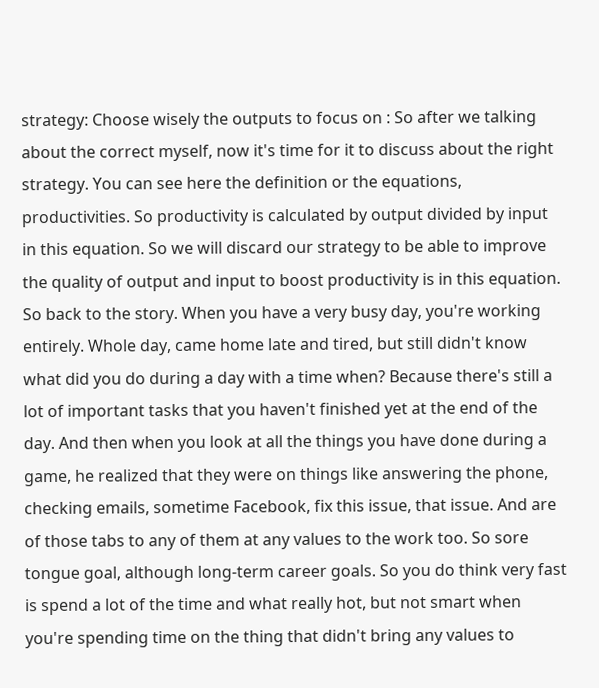strategy: Choose wisely the outputs to focus on : So after we talking about the correct myself, now it's time for it to discuss about the right strategy. You can see here the definition or the equations, productivities. So productivity is calculated by output divided by input in this equation. So we will discard our strategy to be able to improve the quality of output and input to boost productivity is in this equation. So back to the story. When you have a very busy day, you're working entirely. Whole day, came home late and tired, but still didn't know what did you do during a day with a time when? Because there's still a lot of important tasks that you haven't finished yet at the end of the day. And then when you look at all the things you have done during a game, he realized that they were on things like answering the phone, checking emails, sometime Facebook, fix this issue, that issue. And are of those tabs to any of them at any values to the work too. So sore tongue goal, although long-term career goals. So you do think very fast is spend a lot of the time and what really hot, but not smart when you're spending time on the thing that didn't bring any values to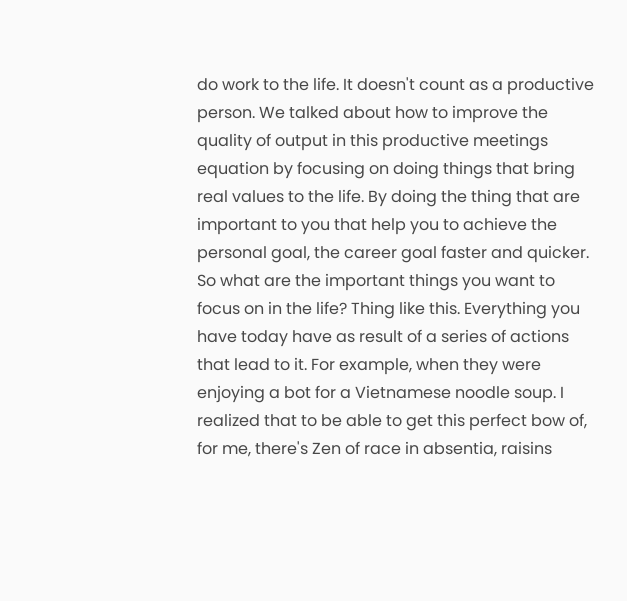do work to the life. It doesn't count as a productive person. We talked about how to improve the quality of output in this productive meetings equation by focusing on doing things that bring real values to the life. By doing the thing that are important to you that help you to achieve the personal goal, the career goal faster and quicker. So what are the important things you want to focus on in the life? Thing like this. Everything you have today have as result of a series of actions that lead to it. For example, when they were enjoying a bot for a Vietnamese noodle soup. I realized that to be able to get this perfect bow of, for me, there's Zen of race in absentia, raisins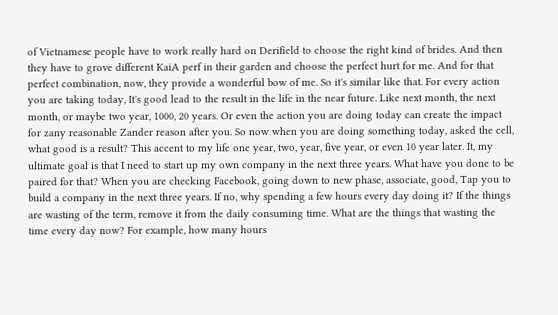of Vietnamese people have to work really hard on Derifield to choose the right kind of brides. And then they have to grove different KaiA perf in their garden and choose the perfect hurt for me. And for that perfect combination, now, they provide a wonderful bow of me. So it's similar like that. For every action you are taking today, It's good lead to the result in the life in the near future. Like next month, the next month, or maybe two year, 1000, 20 years. Or even the action you are doing today can create the impact for zany reasonable Zander reason after you. So now when you are doing something today, asked the cell, what good is a result? This accent to my life one year, two, year, five year, or even 10 year later. It, my ultimate goal is that I need to start up my own company in the next three years. What have you done to be paired for that? When you are checking Facebook, going down to new phase, associate, good, Tap you to build a company in the next three years. If no, why spending a few hours every day doing it? If the things are wasting of the term, remove it from the daily consuming time. What are the things that wasting the time every day now? For example, how many hours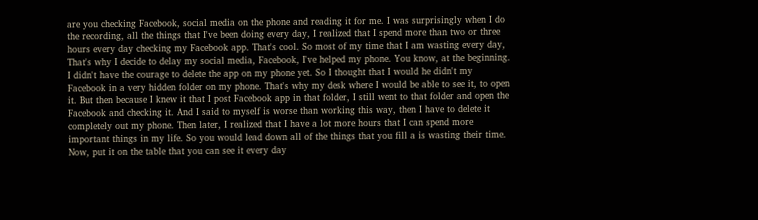are you checking Facebook, social media on the phone and reading it for me. I was surprisingly when I do the recording, all the things that I've been doing every day, I realized that I spend more than two or three hours every day checking my Facebook app. That's cool. So most of my time that I am wasting every day, That's why I decide to delay my social media, Facebook, I've helped my phone. You know, at the beginning. I didn't have the courage to delete the app on my phone yet. So I thought that I would he didn't my Facebook in a very hidden folder on my phone. That's why my desk where I would be able to see it, to open it. But then because I knew it that I post Facebook app in that folder, I still went to that folder and open the Facebook and checking it. And I said to myself is worse than working this way, then I have to delete it completely out my phone. Then later, I realized that I have a lot more hours that I can spend more important things in my life. So you would lead down all of the things that you fill a is wasting their time. Now, put it on the table that you can see it every day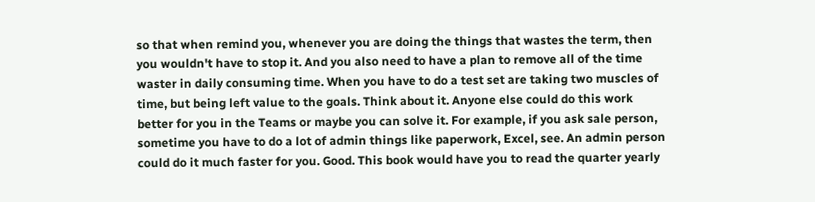so that when remind you, whenever you are doing the things that wastes the term, then you wouldn't have to stop it. And you also need to have a plan to remove all of the time waster in daily consuming time. When you have to do a test set are taking two muscles of time, but being left value to the goals. Think about it. Anyone else could do this work better for you in the Teams or maybe you can solve it. For example, if you ask sale person, sometime you have to do a lot of admin things like paperwork, Excel, see. An admin person could do it much faster for you. Good. This book would have you to read the quarter yearly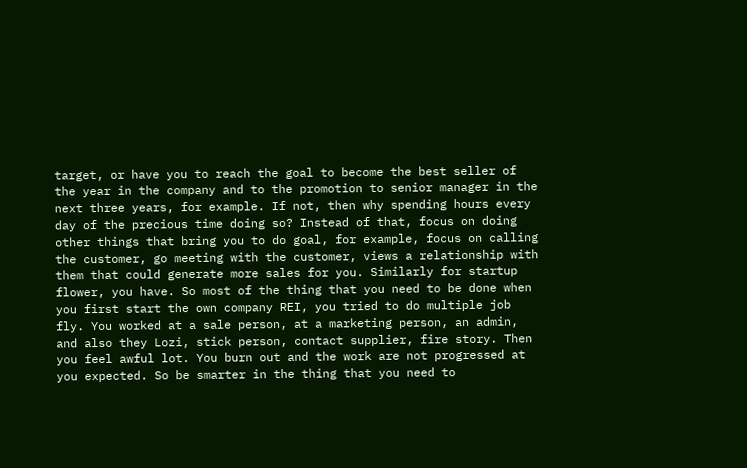target, or have you to reach the goal to become the best seller of the year in the company and to the promotion to senior manager in the next three years, for example. If not, then why spending hours every day of the precious time doing so? Instead of that, focus on doing other things that bring you to do goal, for example, focus on calling the customer, go meeting with the customer, views a relationship with them that could generate more sales for you. Similarly for startup flower, you have. So most of the thing that you need to be done when you first start the own company REI, you tried to do multiple job fly. You worked at a sale person, at a marketing person, an admin, and also they Lozi, stick person, contact supplier, fire story. Then you feel awful lot. You burn out and the work are not progressed at you expected. So be smarter in the thing that you need to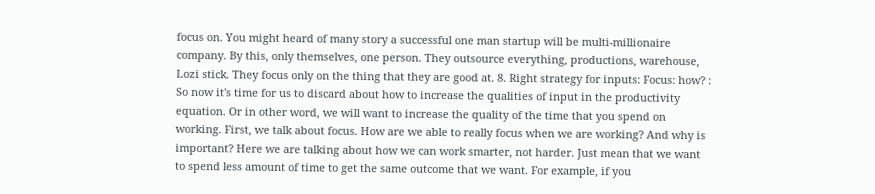focus on. You might heard of many story a successful one man startup will be multi-millionaire company. By this, only themselves, one person. They outsource everything, productions, warehouse, Lozi stick. They focus only on the thing that they are good at. 8. Right strategy for inputs: Focus: how? : So now it's time for us to discard about how to increase the qualities of input in the productivity equation. Or in other word, we will want to increase the quality of the time that you spend on working. First, we talk about focus. How are we able to really focus when we are working? And why is important? Here we are talking about how we can work smarter, not harder. Just mean that we want to spend less amount of time to get the same outcome that we want. For example, if you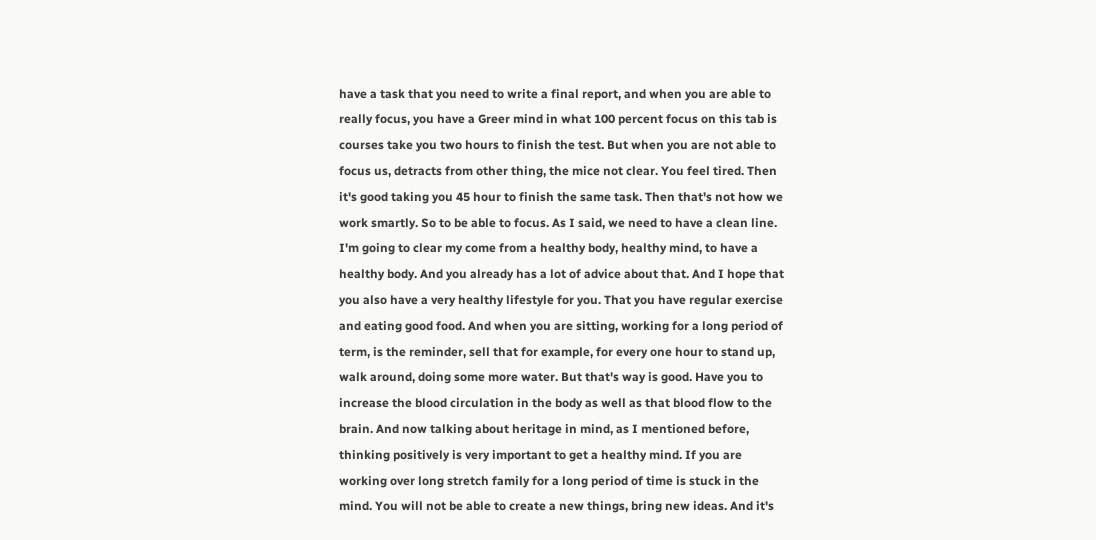have a task that you need to write a final report, and when you are able to really focus, you have a Greer mind in what 100 percent focus on this tab is courses take you two hours to finish the test. But when you are not able to focus us, detracts from other thing, the mice not clear. You feel tired. Then it's good taking you 45 hour to finish the same task. Then that's not how we work smartly. So to be able to focus. As I said, we need to have a clean line. I'm going to clear my come from a healthy body, healthy mind, to have a healthy body. And you already has a lot of advice about that. And I hope that you also have a very healthy lifestyle for you. That you have regular exercise and eating good food. And when you are sitting, working for a long period of term, is the reminder, sell that for example, for every one hour to stand up, walk around, doing some more water. But that's way is good. Have you to increase the blood circulation in the body as well as that blood flow to the brain. And now talking about heritage in mind, as I mentioned before, thinking positively is very important to get a healthy mind. If you are working over long stretch family for a long period of time is stuck in the mind. You will not be able to create a new things, bring new ideas. And it's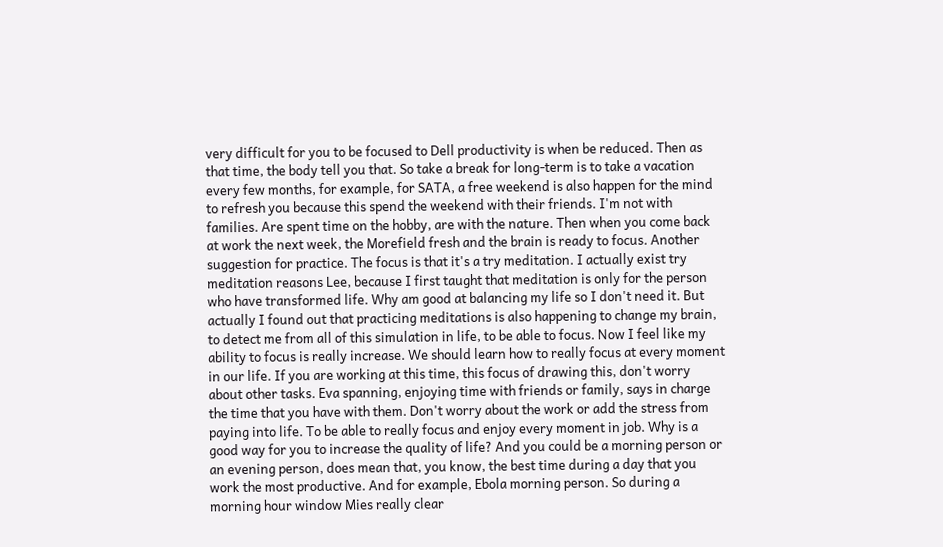very difficult for you to be focused to Dell productivity is when be reduced. Then as that time, the body tell you that. So take a break for long-term is to take a vacation every few months, for example, for SATA, a free weekend is also happen for the mind to refresh you because this spend the weekend with their friends. I'm not with families. Are spent time on the hobby, are with the nature. Then when you come back at work the next week, the Morefield fresh and the brain is ready to focus. Another suggestion for practice. The focus is that it's a try meditation. I actually exist try meditation reasons Lee, because I first taught that meditation is only for the person who have transformed life. Why am good at balancing my life so I don't need it. But actually I found out that practicing meditations is also happening to change my brain, to detect me from all of this simulation in life, to be able to focus. Now I feel like my ability to focus is really increase. We should learn how to really focus at every moment in our life. If you are working at this time, this focus of drawing this, don't worry about other tasks. Eva spanning, enjoying time with friends or family, says in charge the time that you have with them. Don't worry about the work or add the stress from paying into life. To be able to really focus and enjoy every moment in job. Why is a good way for you to increase the quality of life? And you could be a morning person or an evening person, does mean that, you know, the best time during a day that you work the most productive. And for example, Ebola morning person. So during a morning hour window Mies really clear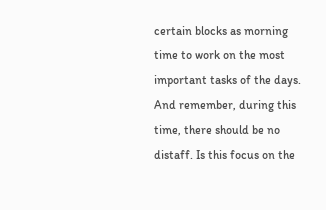certain blocks as morning time to work on the most important tasks of the days. And remember, during this time, there should be no distaff. Is this focus on the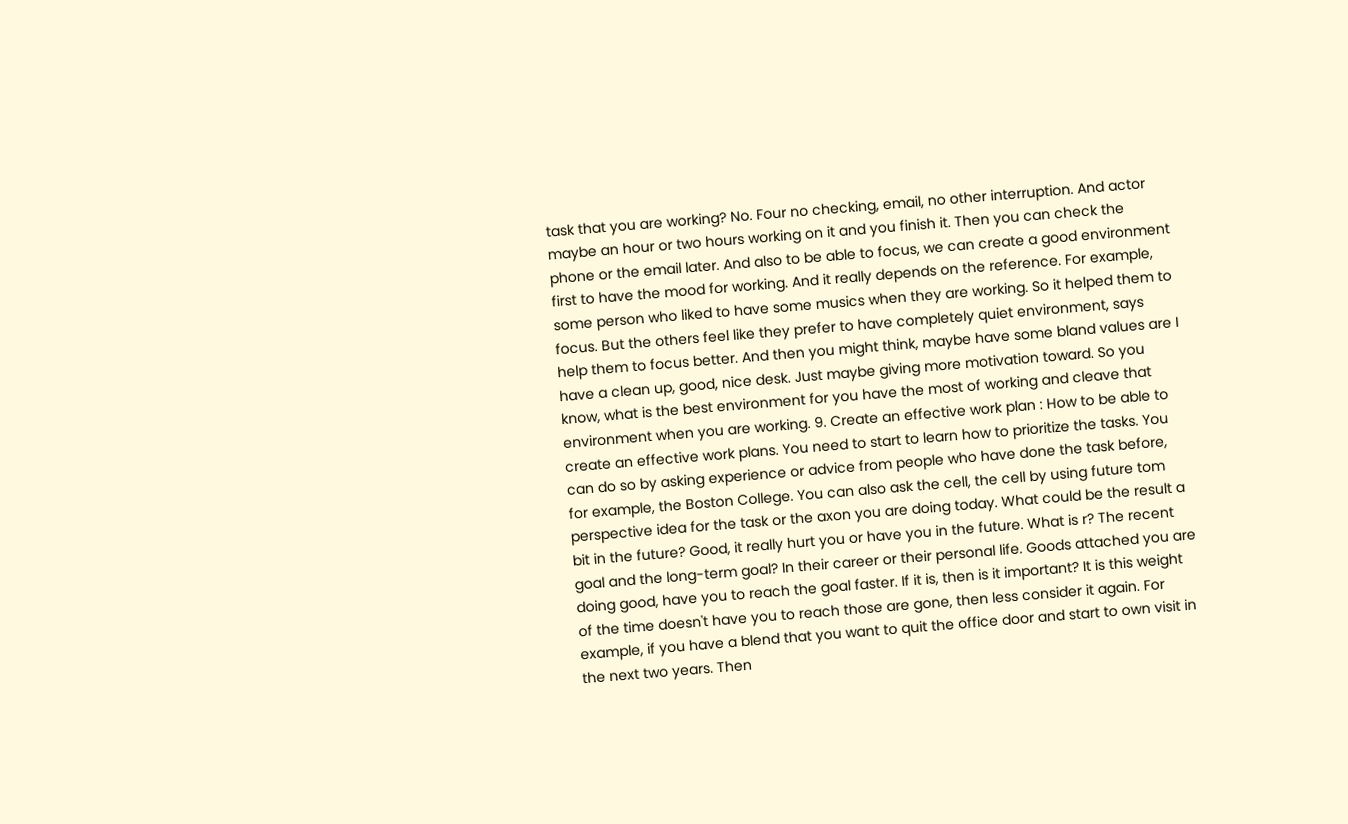task that you are working? No. Four no checking, email, no other interruption. And actor maybe an hour or two hours working on it and you finish it. Then you can check the phone or the email later. And also to be able to focus, we can create a good environment first to have the mood for working. And it really depends on the reference. For example, some person who liked to have some musics when they are working. So it helped them to focus. But the others feel like they prefer to have completely quiet environment, says help them to focus better. And then you might think, maybe have some bland values are I have a clean up, good, nice desk. Just maybe giving more motivation toward. So you know, what is the best environment for you have the most of working and cleave that environment when you are working. 9. Create an effective work plan : How to be able to create an effective work plans. You need to start to learn how to prioritize the tasks. You can do so by asking experience or advice from people who have done the task before, for example, the Boston College. You can also ask the cell, the cell by using future tom perspective idea for the task or the axon you are doing today. What could be the result a bit in the future? Good, it really hurt you or have you in the future. What is r? The recent goal and the long-term goal? In their career or their personal life. Goods attached you are doing good, have you to reach the goal faster. If it is, then is it important? It is this weight of the time doesn't have you to reach those are gone, then less consider it again. For example, if you have a blend that you want to quit the office door and start to own visit in the next two years. Then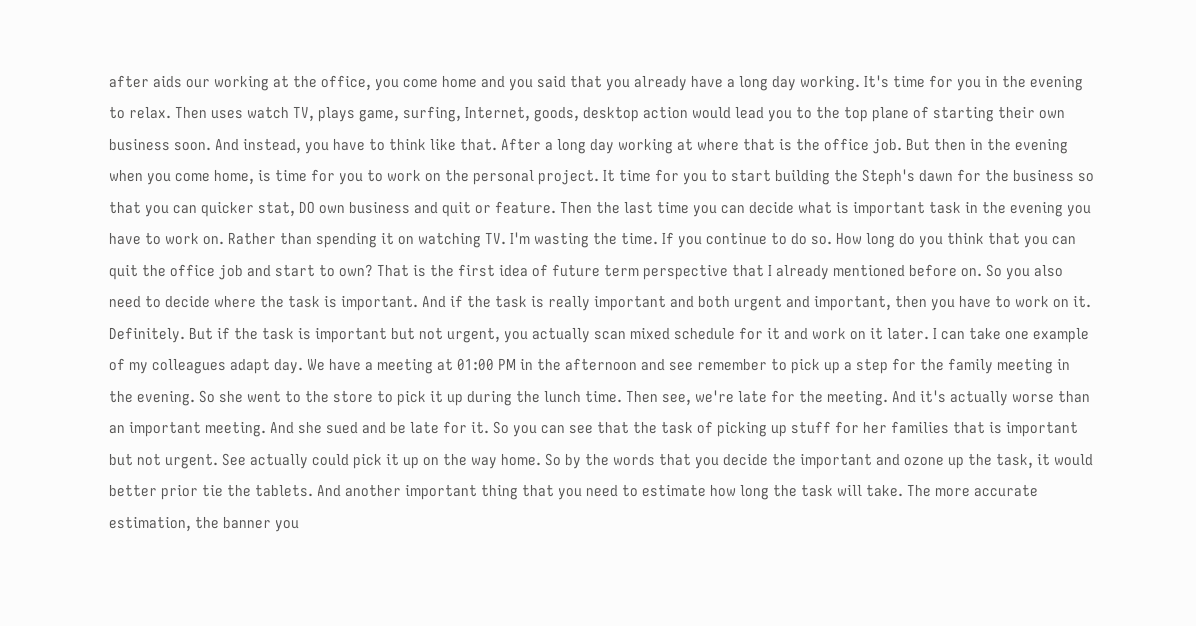after aids our working at the office, you come home and you said that you already have a long day working. It's time for you in the evening to relax. Then uses watch TV, plays game, surfing, Internet, goods, desktop action would lead you to the top plane of starting their own business soon. And instead, you have to think like that. After a long day working at where that is the office job. But then in the evening when you come home, is time for you to work on the personal project. It time for you to start building the Steph's dawn for the business so that you can quicker stat, DO own business and quit or feature. Then the last time you can decide what is important task in the evening you have to work on. Rather than spending it on watching TV. I'm wasting the time. If you continue to do so. How long do you think that you can quit the office job and start to own? That is the first idea of future term perspective that I already mentioned before on. So you also need to decide where the task is important. And if the task is really important and both urgent and important, then you have to work on it. Definitely. But if the task is important but not urgent, you actually scan mixed schedule for it and work on it later. I can take one example of my colleagues adapt day. We have a meeting at 01:00 PM in the afternoon and see remember to pick up a step for the family meeting in the evening. So she went to the store to pick it up during the lunch time. Then see, we're late for the meeting. And it's actually worse than an important meeting. And she sued and be late for it. So you can see that the task of picking up stuff for her families that is important but not urgent. See actually could pick it up on the way home. So by the words that you decide the important and ozone up the task, it would better prior tie the tablets. And another important thing that you need to estimate how long the task will take. The more accurate estimation, the banner you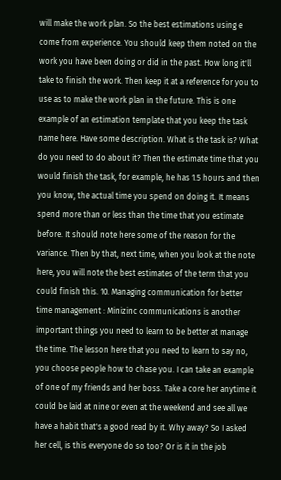will make the work plan. So the best estimations using e come from experience. You should keep them noted on the work you have been doing or did in the past. How long it'll take to finish the work. Then keep it at a reference for you to use as to make the work plan in the future. This is one example of an estimation template that you keep the task name here. Have some description. What is the task is? What do you need to do about it? Then the estimate time that you would finish the task, for example, he has 1.5 hours and then you know, the actual time you spend on doing it. It means spend more than or less than the time that you estimate before. It should note here some of the reason for the variance. Then by that, next time, when you look at the note here, you will note the best estimates of the term that you could finish this. 10. Managing communication for better time management : Minizinc communications is another important things you need to learn to be better at manage the time. The lesson here that you need to learn to say no, you choose people how to chase you. I can take an example of one of my friends and her boss. Take a core her anytime it could be laid at nine or even at the weekend and see all we have a habit that's a good read by it. Why away? So I asked her cell, is this everyone do so too? Or is it in the job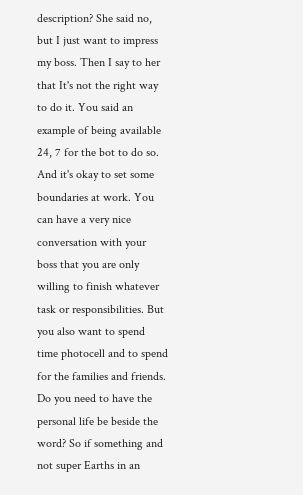description? She said no, but I just want to impress my boss. Then I say to her that It's not the right way to do it. You said an example of being available 24, 7 for the bot to do so. And it's okay to set some boundaries at work. You can have a very nice conversation with your boss that you are only willing to finish whatever task or responsibilities. But you also want to spend time photocell and to spend for the families and friends. Do you need to have the personal life be beside the word? So if something and not super Earths in an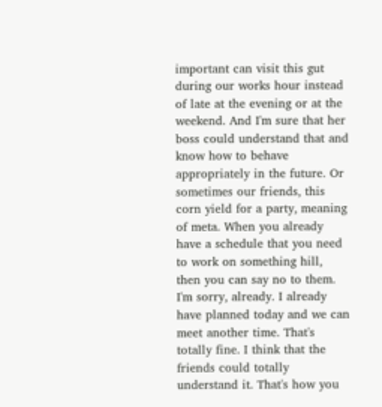important can visit this gut during our works hour instead of late at the evening or at the weekend. And I'm sure that her boss could understand that and know how to behave appropriately in the future. Or sometimes our friends, this corn yield for a party, meaning of meta. When you already have a schedule that you need to work on something hill, then you can say no to them. I'm sorry, already. I already have planned today and we can meet another time. That's totally fine. I think that the friends could totally understand it. That's how you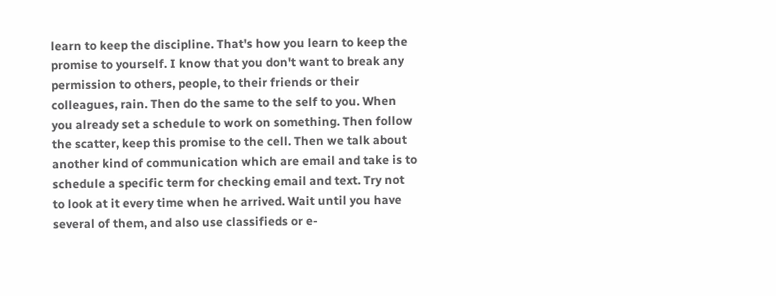learn to keep the discipline. That's how you learn to keep the promise to yourself. I know that you don't want to break any permission to others, people, to their friends or their colleagues, rain. Then do the same to the self to you. When you already set a schedule to work on something. Then follow the scatter, keep this promise to the cell. Then we talk about another kind of communication which are email and take is to schedule a specific term for checking email and text. Try not to look at it every time when he arrived. Wait until you have several of them, and also use classifieds or e-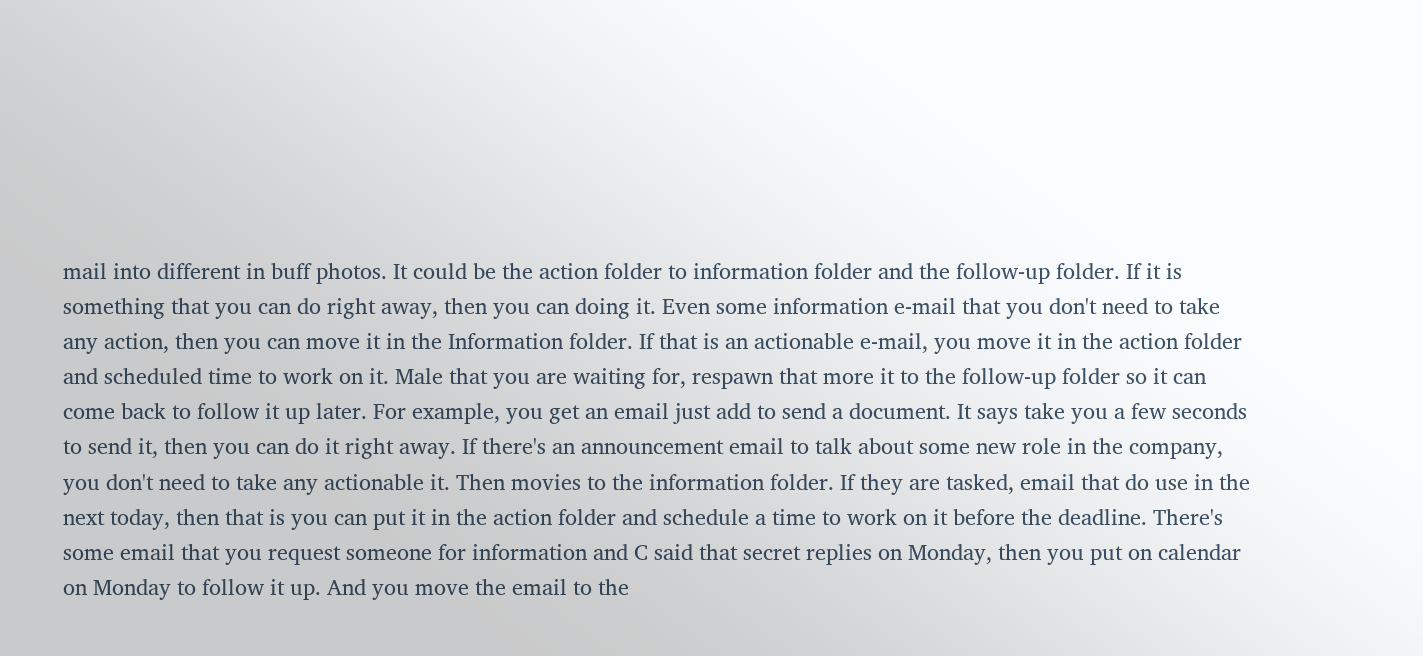mail into different in buff photos. It could be the action folder to information folder and the follow-up folder. If it is something that you can do right away, then you can doing it. Even some information e-mail that you don't need to take any action, then you can move it in the Information folder. If that is an actionable e-mail, you move it in the action folder and scheduled time to work on it. Male that you are waiting for, respawn that more it to the follow-up folder so it can come back to follow it up later. For example, you get an email just add to send a document. It says take you a few seconds to send it, then you can do it right away. If there's an announcement email to talk about some new role in the company, you don't need to take any actionable it. Then movies to the information folder. If they are tasked, email that do use in the next today, then that is you can put it in the action folder and schedule a time to work on it before the deadline. There's some email that you request someone for information and C said that secret replies on Monday, then you put on calendar on Monday to follow it up. And you move the email to the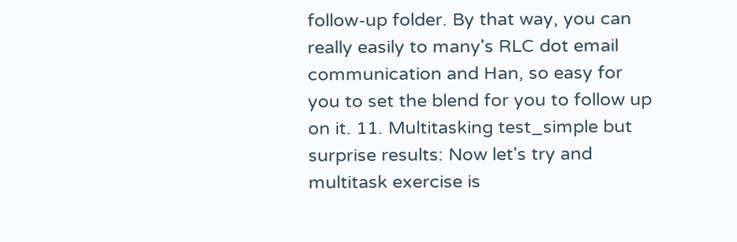follow-up folder. By that way, you can really easily to many's RLC dot email communication and Han, so easy for you to set the blend for you to follow up on it. 11. Multitasking test_simple but surprise results: Now let's try and multitask exercise is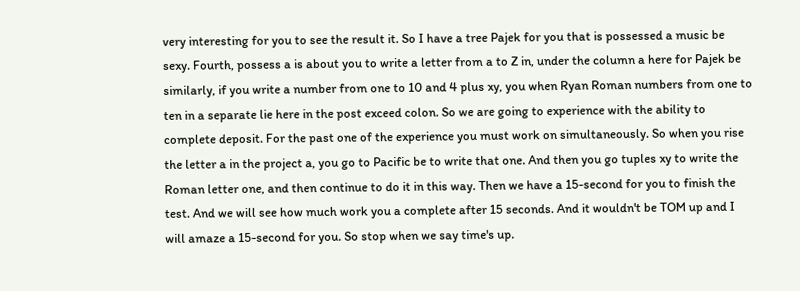very interesting for you to see the result it. So I have a tree Pajek for you that is possessed a music be sexy. Fourth, possess a is about you to write a letter from a to Z in, under the column a here for Pajek be similarly, if you write a number from one to 10 and 4 plus xy, you when Ryan Roman numbers from one to ten in a separate lie here in the post exceed colon. So we are going to experience with the ability to complete deposit. For the past one of the experience you must work on simultaneously. So when you rise the letter a in the project a, you go to Pacific be to write that one. And then you go tuples xy to write the Roman letter one, and then continue to do it in this way. Then we have a 15-second for you to finish the test. And we will see how much work you a complete after 15 seconds. And it wouldn't be TOM up and I will amaze a 15-second for you. So stop when we say time's up.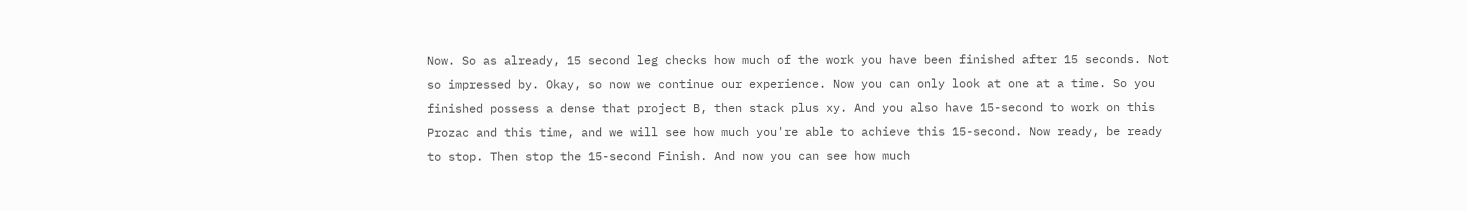Now. So as already, 15 second leg checks how much of the work you have been finished after 15 seconds. Not so impressed by. Okay, so now we continue our experience. Now you can only look at one at a time. So you finished possess a dense that project B, then stack plus xy. And you also have 15-second to work on this Prozac and this time, and we will see how much you're able to achieve this 15-second. Now ready, be ready to stop. Then stop the 15-second Finish. And now you can see how much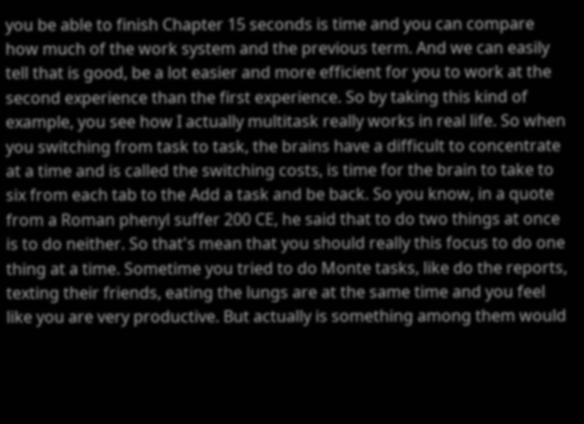you be able to finish Chapter 15 seconds is time and you can compare how much of the work system and the previous term. And we can easily tell that is good, be a lot easier and more efficient for you to work at the second experience than the first experience. So by taking this kind of example, you see how I actually multitask really works in real life. So when you switching from task to task, the brains have a difficult to concentrate at a time and is called the switching costs, is time for the brain to take to six from each tab to the Add a task and be back. So you know, in a quote from a Roman phenyl suffer 200 CE, he said that to do two things at once is to do neither. So that's mean that you should really this focus to do one thing at a time. Sometime you tried to do Monte tasks, like do the reports, texting their friends, eating the lungs are at the same time and you feel like you are very productive. But actually is something among them would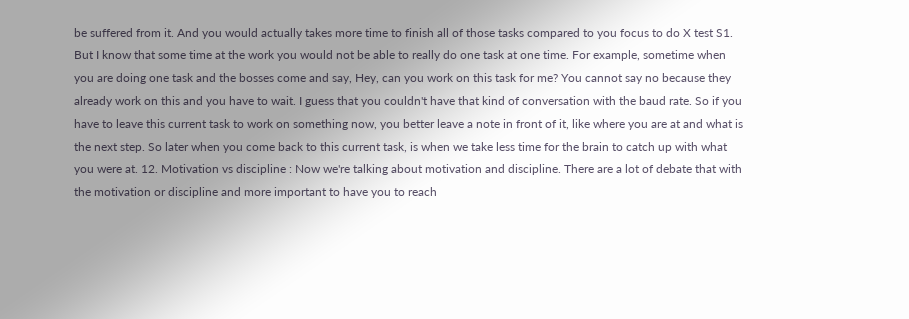be suffered from it. And you would actually takes more time to finish all of those tasks compared to you focus to do X test S1. But I know that some time at the work you would not be able to really do one task at one time. For example, sometime when you are doing one task and the bosses come and say, Hey, can you work on this task for me? You cannot say no because they already work on this and you have to wait. I guess that you couldn't have that kind of conversation with the baud rate. So if you have to leave this current task to work on something now, you better leave a note in front of it, like where you are at and what is the next step. So later when you come back to this current task, is when we take less time for the brain to catch up with what you were at. 12. Motivation vs discipline : Now we're talking about motivation and discipline. There are a lot of debate that with the motivation or discipline and more important to have you to reach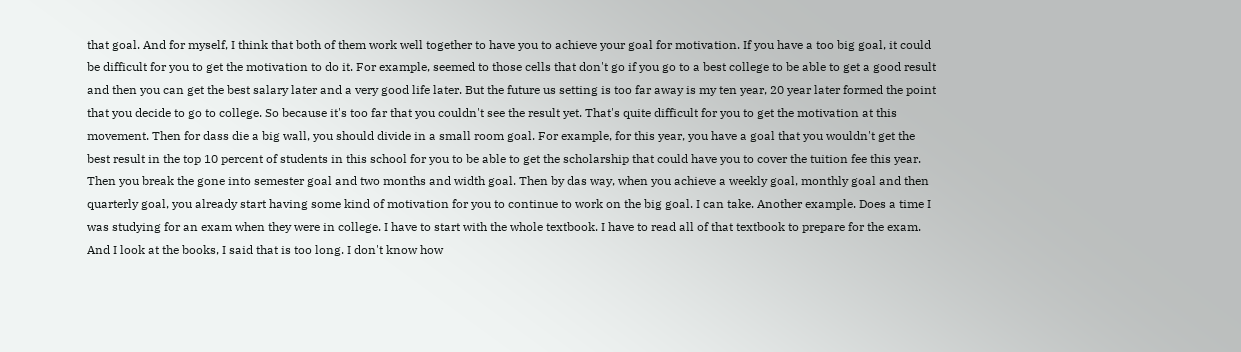that goal. And for myself, I think that both of them work well together to have you to achieve your goal for motivation. If you have a too big goal, it could be difficult for you to get the motivation to do it. For example, seemed to those cells that don't go if you go to a best college to be able to get a good result and then you can get the best salary later and a very good life later. But the future us setting is too far away is my ten year, 20 year later formed the point that you decide to go to college. So because it's too far that you couldn't see the result yet. That's quite difficult for you to get the motivation at this movement. Then for dass die a big wall, you should divide in a small room goal. For example, for this year, you have a goal that you wouldn't get the best result in the top 10 percent of students in this school for you to be able to get the scholarship that could have you to cover the tuition fee this year. Then you break the gone into semester goal and two months and width goal. Then by das way, when you achieve a weekly goal, monthly goal and then quarterly goal, you already start having some kind of motivation for you to continue to work on the big goal. I can take. Another example. Does a time I was studying for an exam when they were in college. I have to start with the whole textbook. I have to read all of that textbook to prepare for the exam. And I look at the books, I said that is too long. I don't know how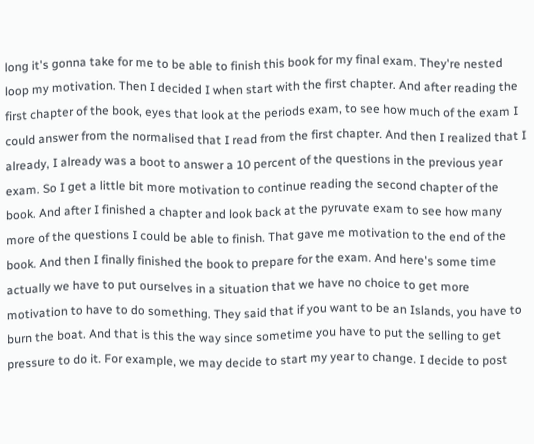long it's gonna take for me to be able to finish this book for my final exam. They're nested loop my motivation. Then I decided I when start with the first chapter. And after reading the first chapter of the book, eyes that look at the periods exam, to see how much of the exam I could answer from the normalised that I read from the first chapter. And then I realized that I already, I already was a boot to answer a 10 percent of the questions in the previous year exam. So I get a little bit more motivation to continue reading the second chapter of the book. And after I finished a chapter and look back at the pyruvate exam to see how many more of the questions I could be able to finish. That gave me motivation to the end of the book. And then I finally finished the book to prepare for the exam. And here's some time actually we have to put ourselves in a situation that we have no choice to get more motivation to have to do something. They said that if you want to be an Islands, you have to burn the boat. And that is this the way since sometime you have to put the selling to get pressure to do it. For example, we may decide to start my year to change. I decide to post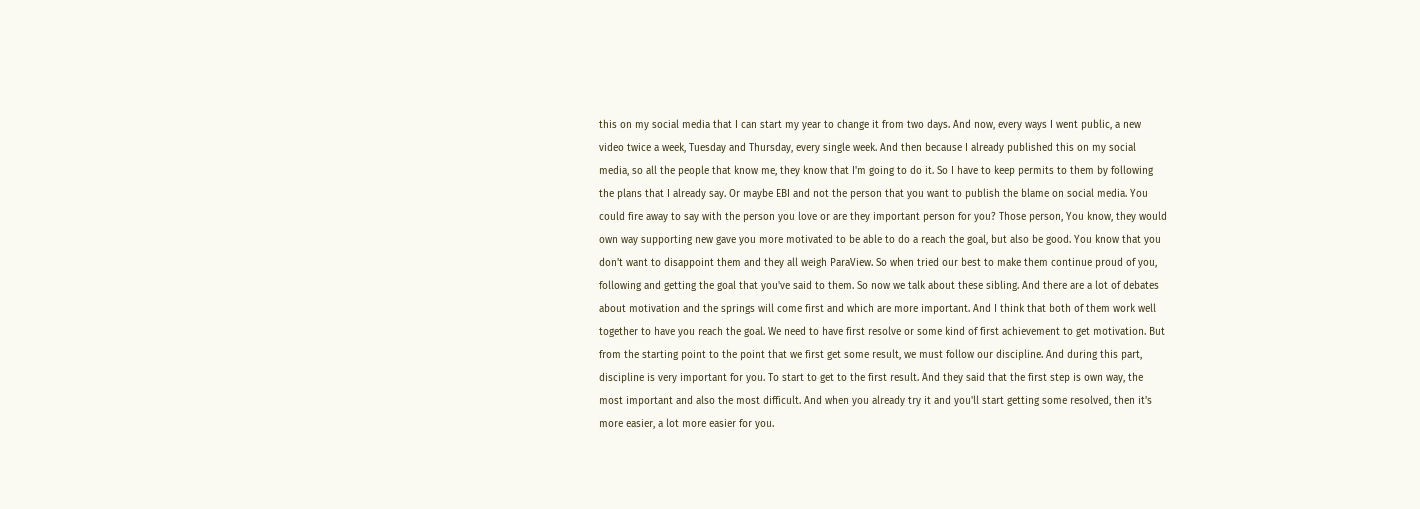this on my social media that I can start my year to change it from two days. And now, every ways I went public, a new video twice a week, Tuesday and Thursday, every single week. And then because I already published this on my social media, so all the people that know me, they know that I'm going to do it. So I have to keep permits to them by following the plans that I already say. Or maybe EBI and not the person that you want to publish the blame on social media. You could fire away to say with the person you love or are they important person for you? Those person, You know, they would own way supporting new gave you more motivated to be able to do a reach the goal, but also be good. You know that you don't want to disappoint them and they all weigh ParaView. So when tried our best to make them continue proud of you, following and getting the goal that you've said to them. So now we talk about these sibling. And there are a lot of debates about motivation and the springs will come first and which are more important. And I think that both of them work well together to have you reach the goal. We need to have first resolve or some kind of first achievement to get motivation. But from the starting point to the point that we first get some result, we must follow our discipline. And during this part, discipline is very important for you. To start to get to the first result. And they said that the first step is own way, the most important and also the most difficult. And when you already try it and you'll start getting some resolved, then it's more easier, a lot more easier for you.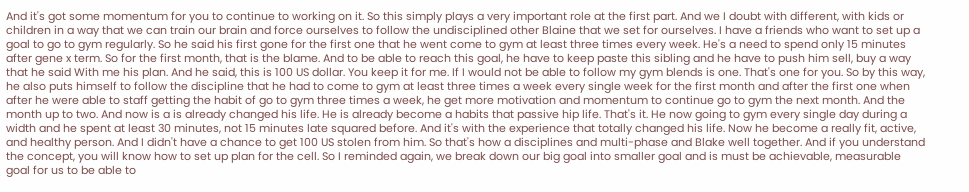And it's got some momentum for you to continue to working on it. So this simply plays a very important role at the first part. And we I doubt with different, with kids or children in a way that we can train our brain and force ourselves to follow the undisciplined other Blaine that we set for ourselves. I have a friends who want to set up a goal to go to gym regularly. So he said his first gone for the first one that he went come to gym at least three times every week. He's a need to spend only 15 minutes after gene x term. So for the first month, that is the blame. And to be able to reach this goal, he have to keep paste this sibling and he have to push him sell, buy a way that he said With me his plan. And he said, this is 100 US dollar. You keep it for me. If I would not be able to follow my gym blends is one. That's one for you. So by this way, he also puts himself to follow the discipline that he had to come to gym at least three times a week every single week for the first month and after the first one when after he were able to staff getting the habit of go to gym three times a week, he get more motivation and momentum to continue go to gym the next month. And the month up to two. And now is a is already changed his life. He is already become a habits that passive hip life. That's it. He now going to gym every single day during a width and he spent at least 30 minutes, not 15 minutes late squared before. And it's with the experience that totally changed his life. Now he become a really fit, active, and healthy person. And I didn't have a chance to get 100 US stolen from him. So that's how a disciplines and multi-phase and Blake well together. And if you understand the concept, you will know how to set up plan for the cell. So I reminded again, we break down our big goal into smaller goal and is must be achievable, measurable goal for us to be able to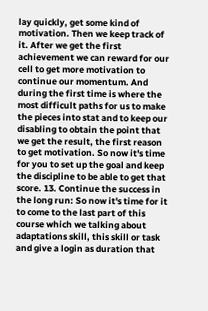lay quickly, get some kind of motivation. Then we keep track of it. After we get the first achievement we can reward for our cell to get more motivation to continue our momentum. And during the first time is where the most difficult paths for us to make the pieces into stat and to keep our disabling to obtain the point that we get the result, the first reason to get motivation. So now it's time for you to set up the goal and keep the discipline to be able to get that score. 13. Continue the success in the long run: So now it's time for it to come to the last part of this course which we talking about adaptations skill, this skill or task and give a login as duration that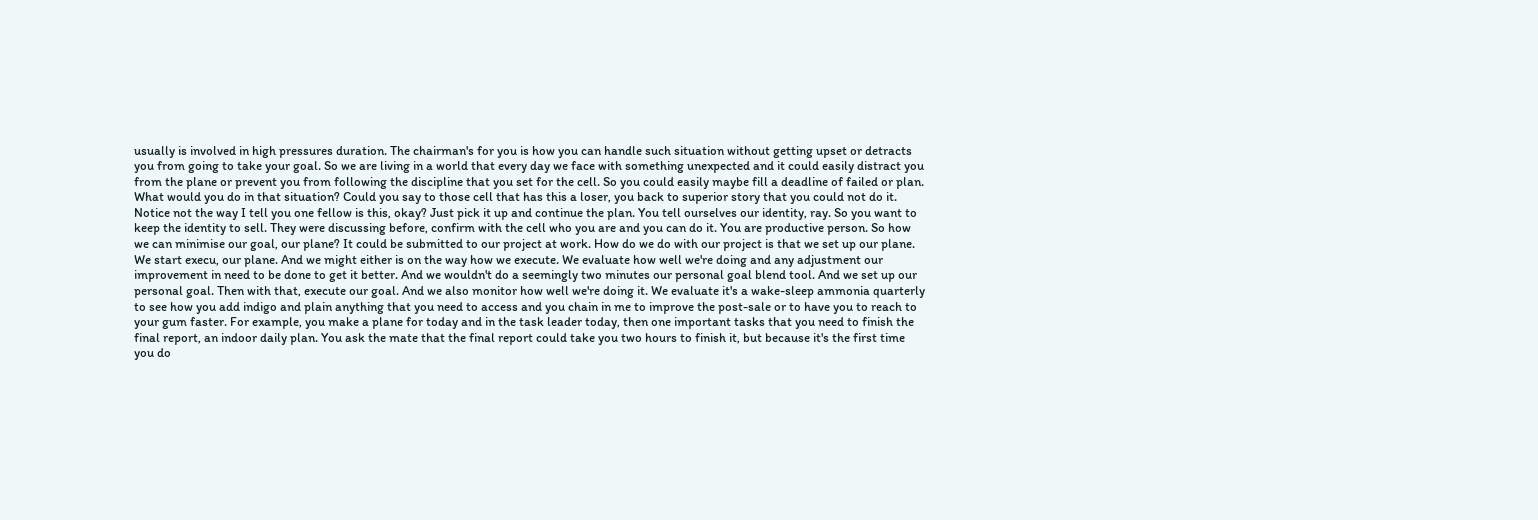usually is involved in high pressures duration. The chairman's for you is how you can handle such situation without getting upset or detracts you from going to take your goal. So we are living in a world that every day we face with something unexpected and it could easily distract you from the plane or prevent you from following the discipline that you set for the cell. So you could easily maybe fill a deadline of failed or plan. What would you do in that situation? Could you say to those cell that has this a loser, you back to superior story that you could not do it. Notice not the way I tell you one fellow is this, okay? Just pick it up and continue the plan. You tell ourselves our identity, ray. So you want to keep the identity to sell. They were discussing before, confirm with the cell who you are and you can do it. You are productive person. So how we can minimise our goal, our plane? It could be submitted to our project at work. How do we do with our project is that we set up our plane. We start execu, our plane. And we might either is on the way how we execute. We evaluate how well we're doing and any adjustment our improvement in need to be done to get it better. And we wouldn't do a seemingly two minutes our personal goal blend tool. And we set up our personal goal. Then with that, execute our goal. And we also monitor how well we're doing it. We evaluate it's a wake-sleep ammonia quarterly to see how you add indigo and plain anything that you need to access and you chain in me to improve the post-sale or to have you to reach to your gum faster. For example, you make a plane for today and in the task leader today, then one important tasks that you need to finish the final report, an indoor daily plan. You ask the mate that the final report could take you two hours to finish it, but because it's the first time you do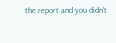the report and you didn't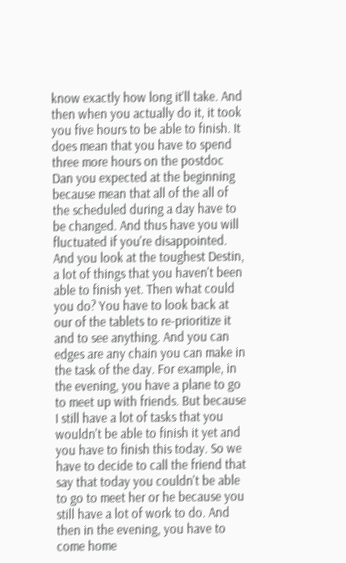know exactly how long it'll take. And then when you actually do it, it took you five hours to be able to finish. It does mean that you have to spend three more hours on the postdoc Dan you expected at the beginning because mean that all of the all of the scheduled during a day have to be changed. And thus have you will fluctuated if you're disappointed. And you look at the toughest Destin, a lot of things that you haven't been able to finish yet. Then what could you do? You have to look back at our of the tablets to re-prioritize it and to see anything. And you can edges are any chain you can make in the task of the day. For example, in the evening, you have a plane to go to meet up with friends. But because I still have a lot of tasks that you wouldn't be able to finish it yet and you have to finish this today. So we have to decide to call the friend that say that today you couldn't be able to go to meet her or he because you still have a lot of work to do. And then in the evening, you have to come home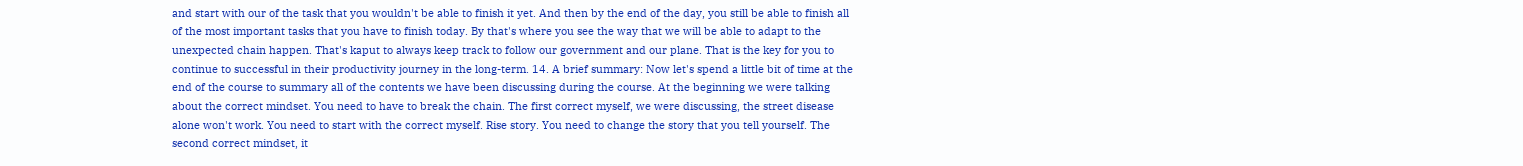and start with our of the task that you wouldn't be able to finish it yet. And then by the end of the day, you still be able to finish all of the most important tasks that you have to finish today. By that's where you see the way that we will be able to adapt to the unexpected chain happen. That's kaput to always keep track to follow our government and our plane. That is the key for you to continue to successful in their productivity journey in the long-term. 14. A brief summary: Now let's spend a little bit of time at the end of the course to summary all of the contents we have been discussing during the course. At the beginning we were talking about the correct mindset. You need to have to break the chain. The first correct myself, we were discussing, the street disease alone won't work. You need to start with the correct myself. Rise story. You need to change the story that you tell yourself. The second correct mindset, it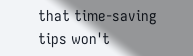that time-saving tips won't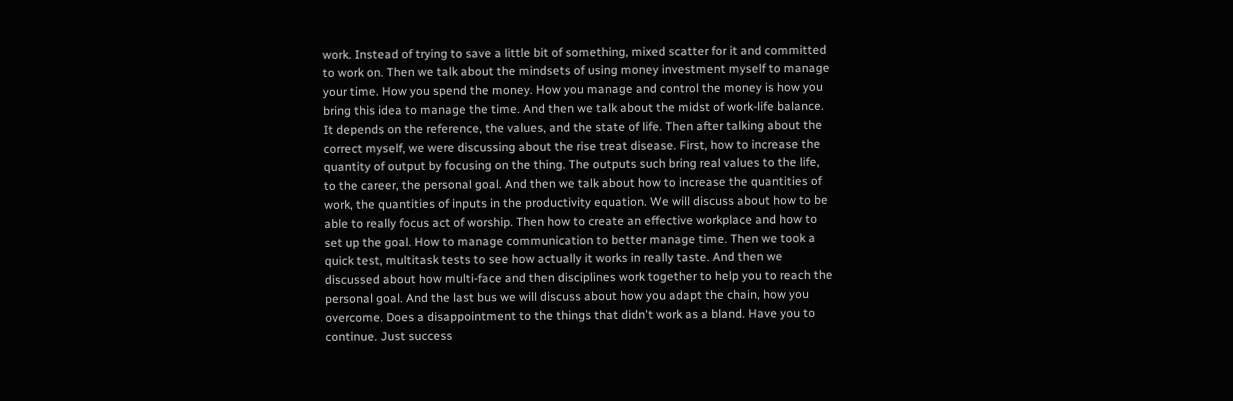work. Instead of trying to save a little bit of something, mixed scatter for it and committed to work on. Then we talk about the mindsets of using money investment myself to manage your time. How you spend the money. How you manage and control the money is how you bring this idea to manage the time. And then we talk about the midst of work-life balance. It depends on the reference, the values, and the state of life. Then after talking about the correct myself, we were discussing about the rise treat disease. First, how to increase the quantity of output by focusing on the thing. The outputs such bring real values to the life, to the career, the personal goal. And then we talk about how to increase the quantities of work, the quantities of inputs in the productivity equation. We will discuss about how to be able to really focus act of worship. Then how to create an effective workplace and how to set up the goal. How to manage communication to better manage time. Then we took a quick test, multitask tests to see how actually it works in really taste. And then we discussed about how multi-face and then disciplines work together to help you to reach the personal goal. And the last bus we will discuss about how you adapt the chain, how you overcome. Does a disappointment to the things that didn't work as a bland. Have you to continue. Just success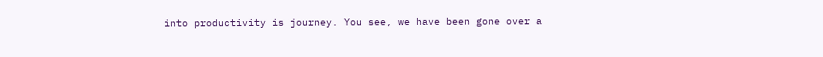into productivity is journey. You see, we have been gone over a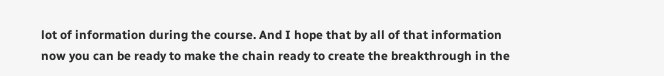lot of information during the course. And I hope that by all of that information now you can be ready to make the chain ready to create the breakthrough in the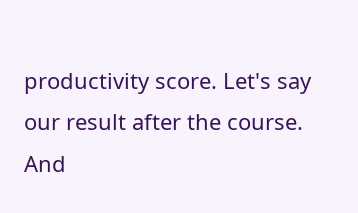productivity score. Let's say our result after the course. And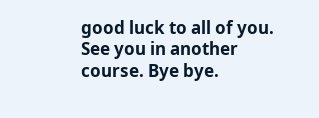good luck to all of you. See you in another course. Bye bye.